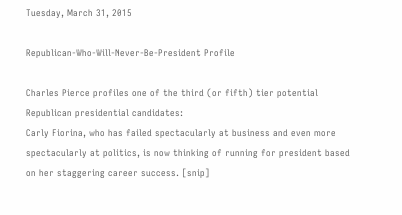Tuesday, March 31, 2015

Republican-Who-Will-Never-Be-President Profile

Charles Pierce profiles one of the third (or fifth) tier potential Republican presidential candidates:
Carly Fiorina, who has failed spectacularly at business and even more spectacularly at politics, is now thinking of running for president based on her staggering career success. [snip]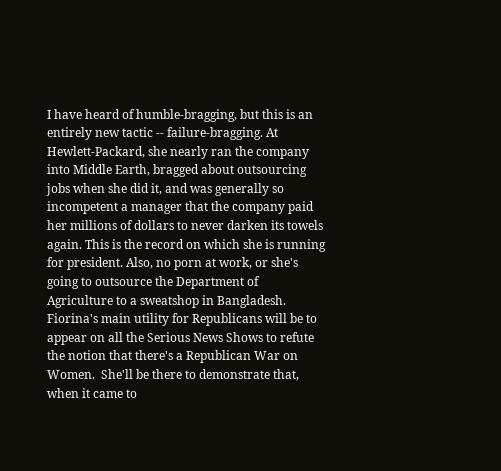I have heard of humble-bragging, but this is an entirely new tactic -- failure-bragging. At Hewlett-Packard, she nearly ran the company into Middle Earth, bragged about outsourcing jobs when she did it, and was generally so incompetent a manager that the company paid her millions of dollars to never darken its towels again. This is the record on which she is running for president. Also, no porn at work, or she's going to outsource the Department of Agriculture to a sweatshop in Bangladesh.
Fiorina's main utility for Republicans will be to appear on all the Serious News Shows to refute the notion that there's a Republican War on Women.  She'll be there to demonstrate that, when it came to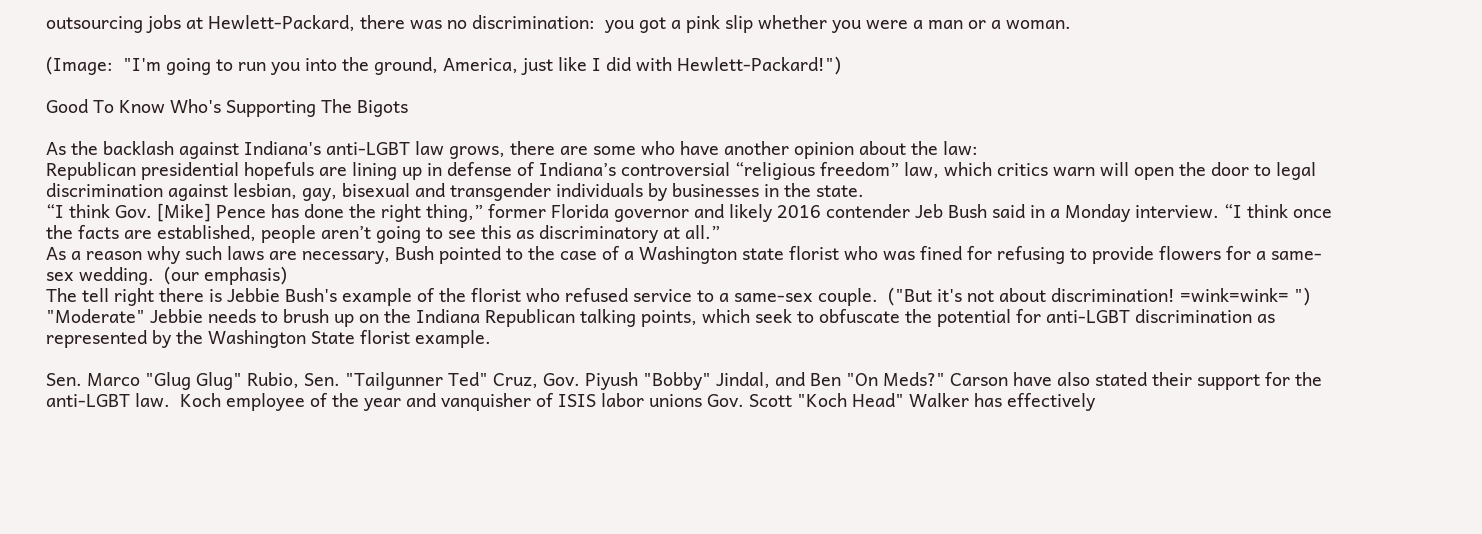outsourcing jobs at Hewlett-Packard, there was no discrimination:  you got a pink slip whether you were a man or a woman.

(Image:  "I'm going to run you into the ground, America, just like I did with Hewlett-Packard!")

Good To Know Who's Supporting The Bigots

As the backlash against Indiana's anti-LGBT law grows, there are some who have another opinion about the law:
Republican presidential hopefuls are lining up in defense of Indiana’s controversial “religious freedom” law, which critics warn will open the door to legal discrimination against lesbian, gay, bisexual and transgender individuals by businesses in the state.
“I think Gov. [Mike] Pence has done the right thing,” former Florida governor and likely 2016 contender Jeb Bush said in a Monday interview. “I think once the facts are established, people aren’t going to see this as discriminatory at all.”
As a reason why such laws are necessary, Bush pointed to the case of a Washington state florist who was fined for refusing to provide flowers for a same-sex wedding.  (our emphasis)
The tell right there is Jebbie Bush's example of the florist who refused service to a same-sex couple.  ("But it's not about discrimination! =wink=wink= ")  "Moderate" Jebbie needs to brush up on the Indiana Republican talking points, which seek to obfuscate the potential for anti-LGBT discrimination as represented by the Washington State florist example.

Sen. Marco "Glug Glug" Rubio, Sen. "Tailgunner Ted" Cruz, Gov. Piyush "Bobby" Jindal, and Ben "On Meds?" Carson have also stated their support for the anti-LGBT law.  Koch employee of the year and vanquisher of ISIS labor unions Gov. Scott "Koch Head" Walker has effectively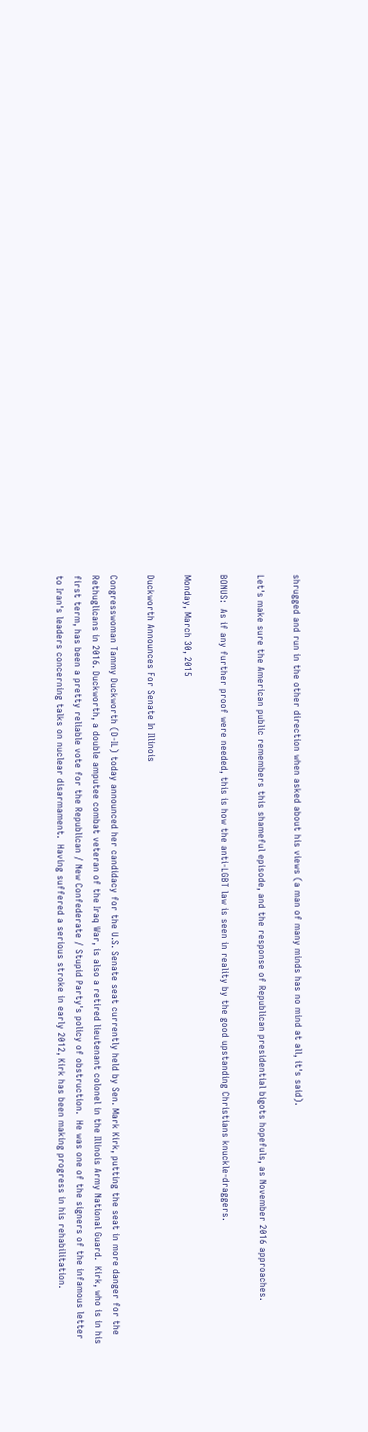shrugged and run in the other direction when asked about his views (a man of many minds has no mind at all, it's said).

Let's make sure the American public remembers this shameful episode, and the response of Republican presidential bigots hopefuls, as November 2016 approaches.

BONUS:  As if any further proof were needed, this is how the anti-LGBT law is seen in reality by the good upstanding Christians knuckle-draggers.

Monday, March 30, 2015

Duckworth Announces For Senate In Illinois

Congresswoman Tammy Duckworth (D-IL) today announced her candidacy for the U.S. Senate seat currently held by Sen. Mark Kirk, putting the seat in more danger for the Rethuglicans in 2016. Duckworth, a double amputee combat veteran of the Iraq War, is also a retired lieutenant colonel in the Illinois Army National Guard.  Kirk, who is in his first term, has been a pretty reliable vote for the Republican / New Confederate / Stupid Party's policy of obstruction.  He was one of the signers of the infamous letter to Iran's leaders concerning talks on nuclear disarmament.  Having suffered a serious stroke in early 2012, Kirk has been making progress in his rehabilitation.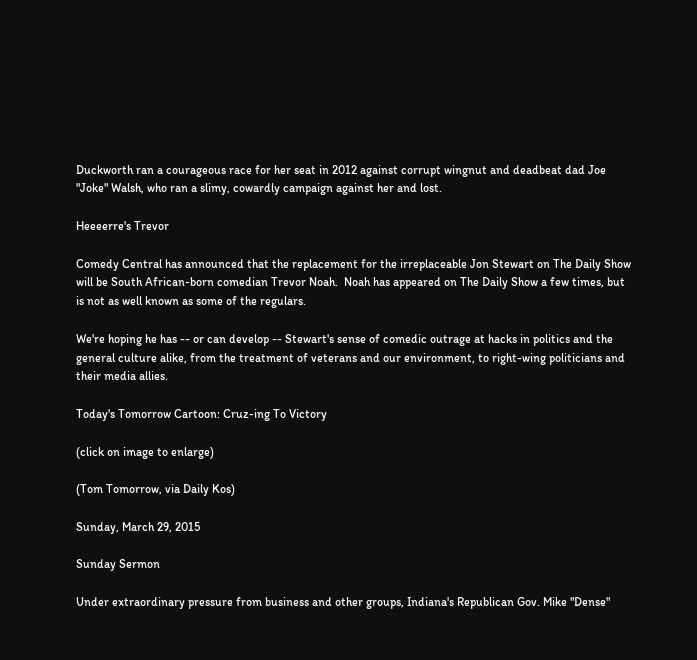Duckworth ran a courageous race for her seat in 2012 against corrupt wingnut and deadbeat dad Joe "Joke" Walsh, who ran a slimy, cowardly campaign against her and lost.

Heeeerre's Trevor

Comedy Central has announced that the replacement for the irreplaceable Jon Stewart on The Daily Show will be South African-born comedian Trevor Noah.  Noah has appeared on The Daily Show a few times, but is not as well known as some of the regulars.

We're hoping he has -- or can develop -- Stewart's sense of comedic outrage at hacks in politics and the general culture alike, from the treatment of veterans and our environment, to right-wing politicians and their media allies.

Today's Tomorrow Cartoon: Cruz-ing To Victory

(click on image to enlarge)

(Tom Tomorrow, via Daily Kos)

Sunday, March 29, 2015

Sunday Sermon

Under extraordinary pressure from business and other groups, Indiana's Republican Gov. Mike "Dense"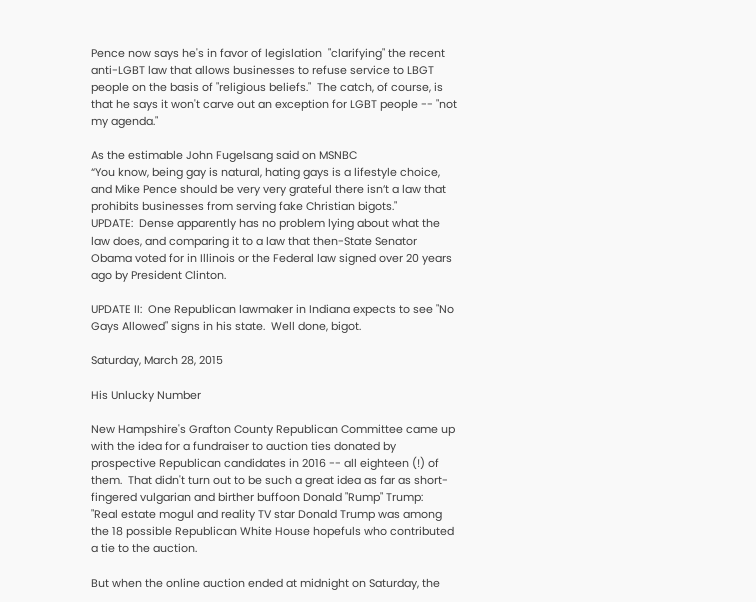Pence now says he's in favor of legislation  "clarifying" the recent anti-LGBT law that allows businesses to refuse service to LBGT people on the basis of "religious beliefs."  The catch, of course, is that he says it won't carve out an exception for LGBT people -- "not my agenda."

As the estimable John Fugelsang said on MSNBC
“You know, being gay is natural, hating gays is a lifestyle choice, and Mike Pence should be very very grateful there isn’t a law that prohibits businesses from serving fake Christian bigots."
UPDATE:  Dense apparently has no problem lying about what the law does, and comparing it to a law that then-State Senator Obama voted for in Illinois or the Federal law signed over 20 years ago by President Clinton.

UPDATE II:  One Republican lawmaker in Indiana expects to see "No Gays Allowed" signs in his state.  Well done, bigot.

Saturday, March 28, 2015

His Unlucky Number

New Hampshire's Grafton County Republican Committee came up with the idea for a fundraiser to auction ties donated by prospective Republican candidates in 2016 -- all eighteen (!) of them.  That didn't turn out to be such a great idea as far as short-fingered vulgarian and birther buffoon Donald "Rump" Trump:
"Real estate mogul and reality TV star Donald Trump was among the 18 possible Republican White House hopefuls who contributed a tie to the auction.

But when the online auction ended at midnight on Saturday, the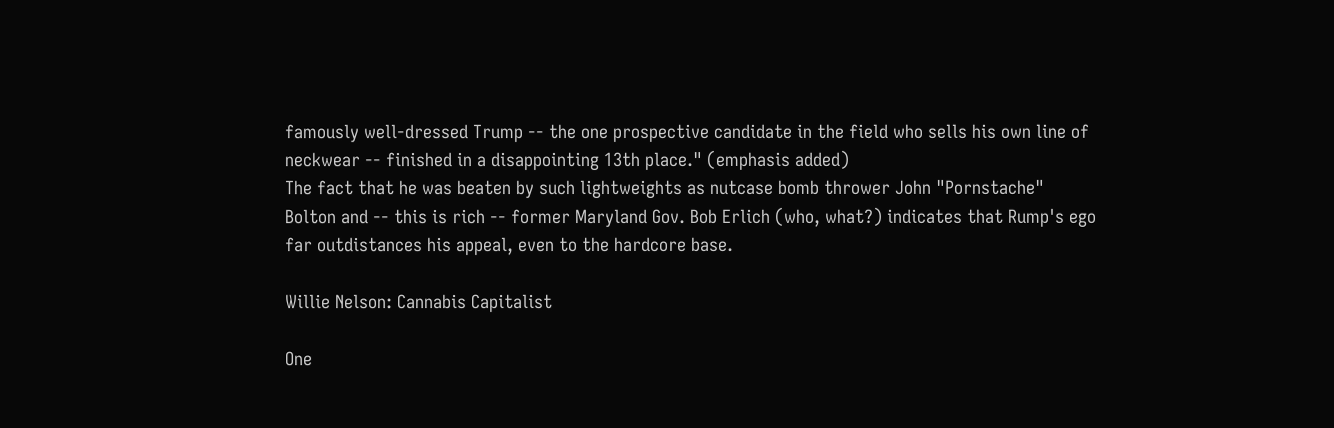famously well-dressed Trump -- the one prospective candidate in the field who sells his own line of neckwear -- finished in a disappointing 13th place." (emphasis added)
The fact that he was beaten by such lightweights as nutcase bomb thrower John "Pornstache" Bolton and -- this is rich -- former Maryland Gov. Bob Erlich (who, what?) indicates that Rump's ego far outdistances his appeal, even to the hardcore base.

Willie Nelson: Cannabis Capitalist

One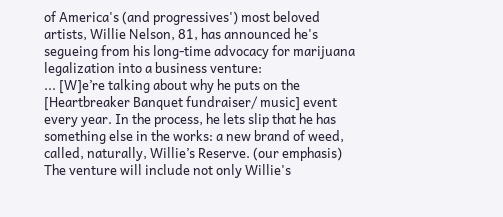of America's (and progressives') most beloved artists, Willie Nelson, 81, has announced he's segueing from his long-time advocacy for marijuana legalization into a business venture:
... [W]e’re talking about why he puts on the [Heartbreaker Banquet fundraiser/ music] event every year. In the process, he lets slip that he has something else in the works: a new brand of weed, called, naturally, Willie’s Reserve. (our emphasis)
The venture will include not only Willie's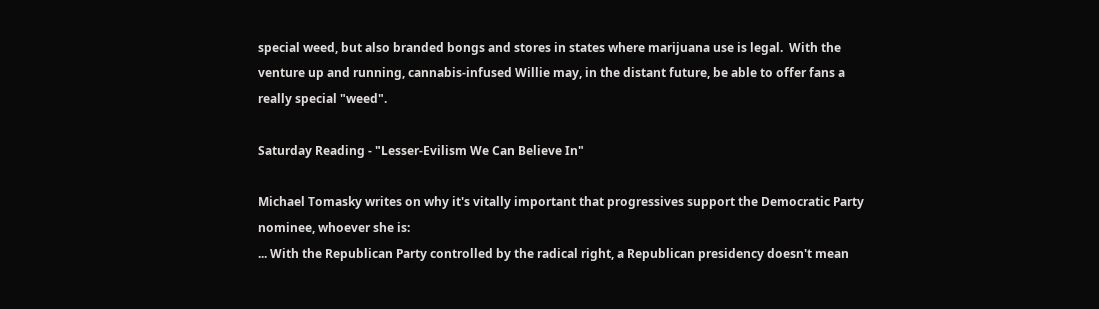special weed, but also branded bongs and stores in states where marijuana use is legal.  With the venture up and running, cannabis-infused Willie may, in the distant future, be able to offer fans a really special "weed".

Saturday Reading - "Lesser-Evilism We Can Believe In"

Michael Tomasky writes on why it's vitally important that progressives support the Democratic Party nominee, whoever she is:
... With the Republican Party controlled by the radical right, a Republican presidency doesn't mean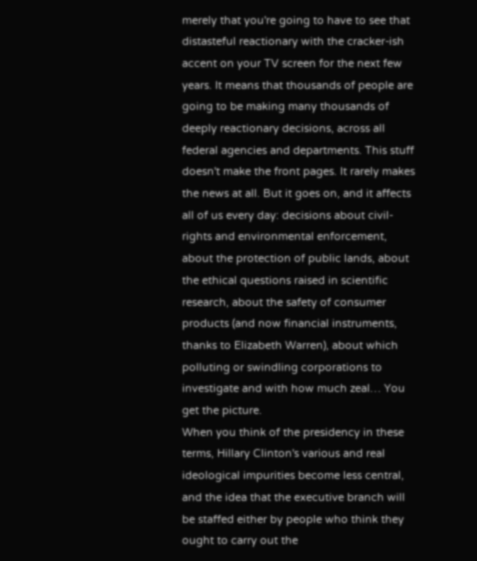merely that you're going to have to see that distasteful reactionary with the cracker-ish accent on your TV screen for the next few years. It means that thousands of people are going to be making many thousands of deeply reactionary decisions, across all federal agencies and departments. This stuff doesn't make the front pages. It rarely makes the news at all. But it goes on, and it affects all of us every day: decisions about civil-rights and environmental enforcement, about the protection of public lands, about the ethical questions raised in scientific research, about the safety of consumer products (and now financial instruments, thanks to Elizabeth Warren), about which polluting or swindling corporations to investigate and with how much zeal… You get the picture.
When you think of the presidency in these terms, Hillary Clinton's various and real ideological impurities become less central, and the idea that the executive branch will be staffed either by people who think they ought to carry out the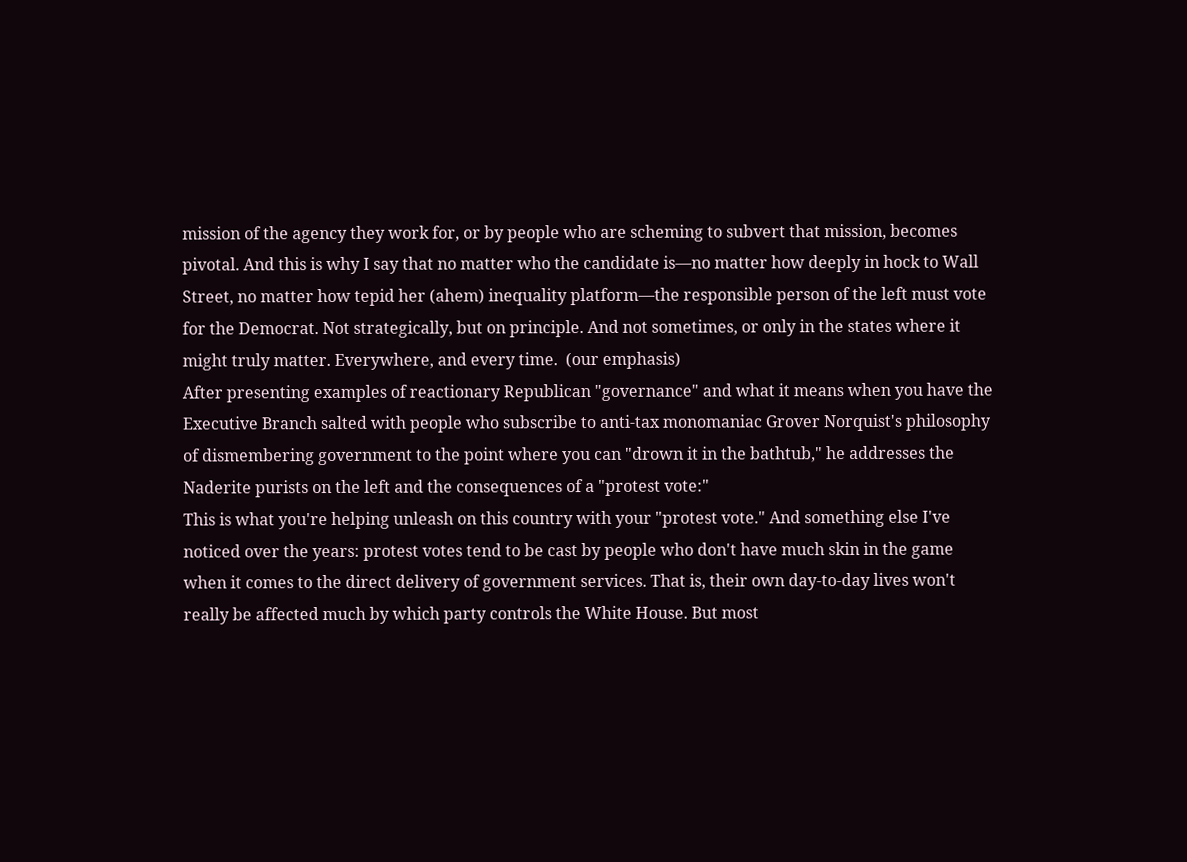mission of the agency they work for, or by people who are scheming to subvert that mission, becomes pivotal. And this is why I say that no matter who the candidate is—no matter how deeply in hock to Wall Street, no matter how tepid her (ahem) inequality platform—the responsible person of the left must vote for the Democrat. Not strategically, but on principle. And not sometimes, or only in the states where it might truly matter. Everywhere, and every time.  (our emphasis)
After presenting examples of reactionary Republican "governance" and what it means when you have the Executive Branch salted with people who subscribe to anti-tax monomaniac Grover Norquist's philosophy of dismembering government to the point where you can "drown it in the bathtub," he addresses the Naderite purists on the left and the consequences of a "protest vote:"
This is what you're helping unleash on this country with your "protest vote." And something else I've noticed over the years: protest votes tend to be cast by people who don't have much skin in the game when it comes to the direct delivery of government services. That is, their own day-to-day lives won't really be affected much by which party controls the White House. But most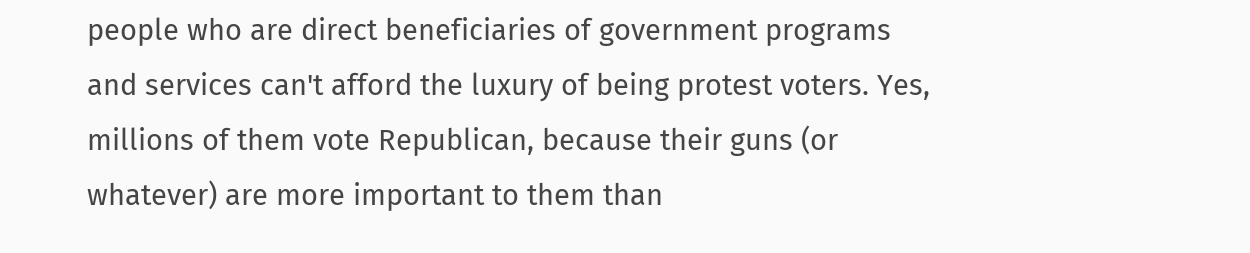people who are direct beneficiaries of government programs and services can't afford the luxury of being protest voters. Yes, millions of them vote Republican, because their guns (or whatever) are more important to them than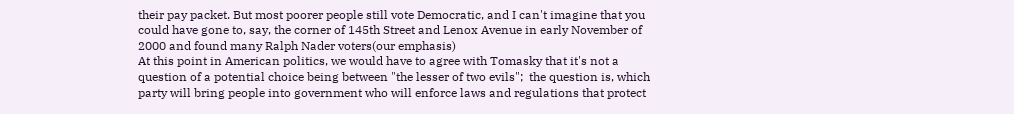their pay packet. But most poorer people still vote Democratic, and I can't imagine that you could have gone to, say, the corner of 145th Street and Lenox Avenue in early November of 2000 and found many Ralph Nader voters(our emphasis)
At this point in American politics, we would have to agree with Tomasky that it's not a question of a potential choice being between "the lesser of two evils";  the question is, which party will bring people into government who will enforce laws and regulations that protect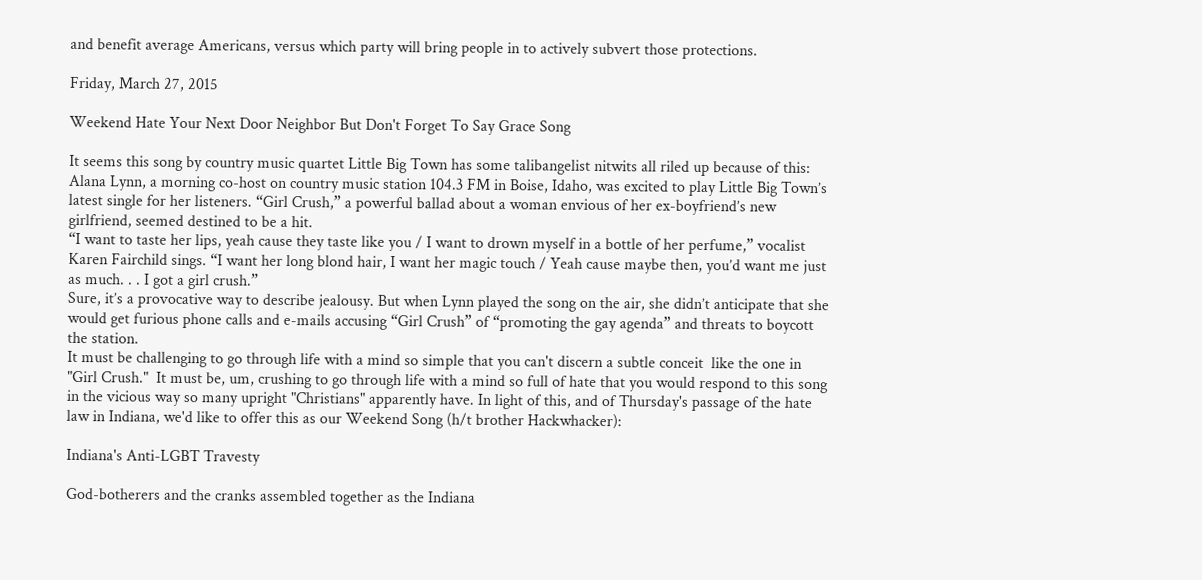and benefit average Americans, versus which party will bring people in to actively subvert those protections.

Friday, March 27, 2015

Weekend Hate Your Next Door Neighbor But Don't Forget To Say Grace Song

It seems this song by country music quartet Little Big Town has some talibangelist nitwits all riled up because of this:
Alana Lynn, a morning co-host on country music station 104.3 FM in Boise, Idaho, was excited to play Little Big Town’s latest single for her listeners. “Girl Crush,” a powerful ballad about a woman envious of her ex-boyfriend’s new girlfriend, seemed destined to be a hit.
“I want to taste her lips, yeah cause they taste like you / I want to drown myself in a bottle of her perfume,” vocalist Karen Fairchild sings. “I want her long blond hair, I want her magic touch / Yeah cause maybe then, you’d want me just as much. . . I got a girl crush.”
Sure, it’s a provocative way to describe jealousy. But when Lynn played the song on the air, she didn’t anticipate that she would get furious phone calls and e-mails accusing “Girl Crush” of “promoting the gay agenda” and threats to boycott the station.
It must be challenging to go through life with a mind so simple that you can't discern a subtle conceit  like the one in "Girl Crush."  It must be, um, crushing to go through life with a mind so full of hate that you would respond to this song in the vicious way so many upright "Christians" apparently have. In light of this, and of Thursday's passage of the hate law in Indiana, we'd like to offer this as our Weekend Song (h/t brother Hackwhacker):

Indiana's Anti-LGBT Travesty

God-botherers and the cranks assembled together as the Indiana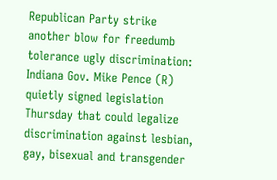Republican Party strike another blow for freedumb tolerance ugly discrimination:
Indiana Gov. Mike Pence (R) quietly signed legislation Thursday that could legalize discrimination against lesbian, gay, bisexual and transgender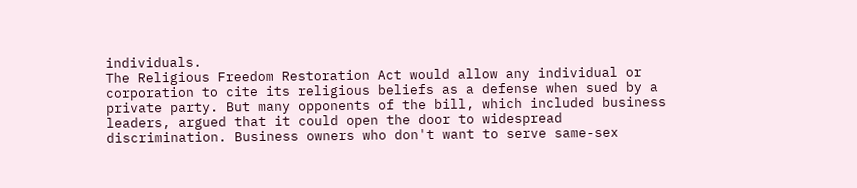individuals.
The Religious Freedom Restoration Act would allow any individual or corporation to cite its religious beliefs as a defense when sued by a private party. But many opponents of the bill, which included business leaders, argued that it could open the door to widespread discrimination. Business owners who don't want to serve same-sex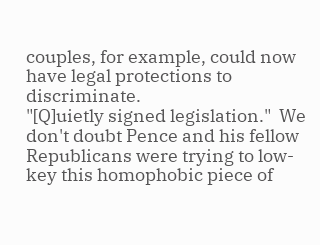couples, for example, could now have legal protections to discriminate.
"[Q]uietly signed legislation."  We don't doubt Pence and his fellow Republicans were trying to low-key this homophobic piece of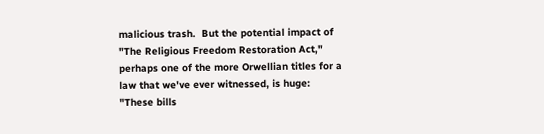malicious trash.  But the potential impact of "The Religious Freedom Restoration Act," perhaps one of the more Orwellian titles for a law that we've ever witnessed, is huge:
"These bills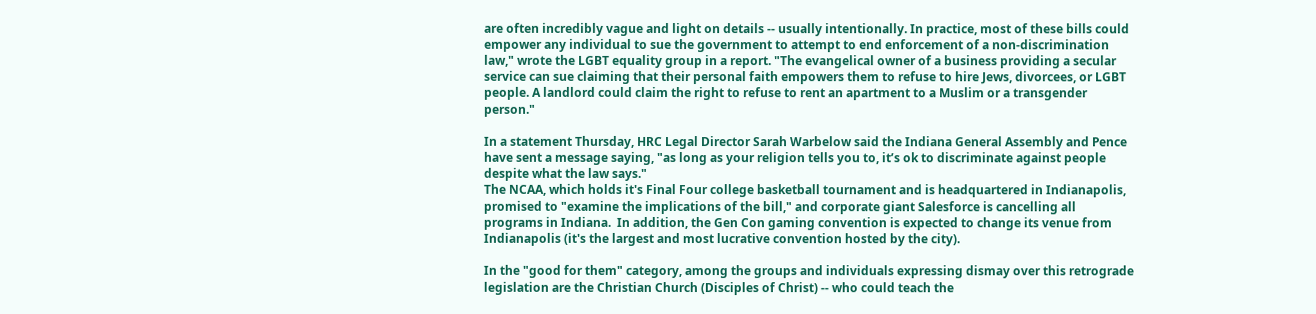are often incredibly vague and light on details -- usually intentionally. In practice, most of these bills could empower any individual to sue the government to attempt to end enforcement of a non-discrimination law," wrote the LGBT equality group in a report. "The evangelical owner of a business providing a secular service can sue claiming that their personal faith empowers them to refuse to hire Jews, divorcees, or LGBT people. A landlord could claim the right to refuse to rent an apartment to a Muslim or a transgender person."

In a statement Thursday, HRC Legal Director Sarah Warbelow said the Indiana General Assembly and Pence have sent a message saying, "as long as your religion tells you to, it’s ok to discriminate against people despite what the law says."
The NCAA, which holds it's Final Four college basketball tournament and is headquartered in Indianapolis, promised to "examine the implications of the bill," and corporate giant Salesforce is cancelling all programs in Indiana.  In addition, the Gen Con gaming convention is expected to change its venue from Indianapolis (it's the largest and most lucrative convention hosted by the city).

In the "good for them" category, among the groups and individuals expressing dismay over this retrograde legislation are the Christian Church (Disciples of Christ) -- who could teach the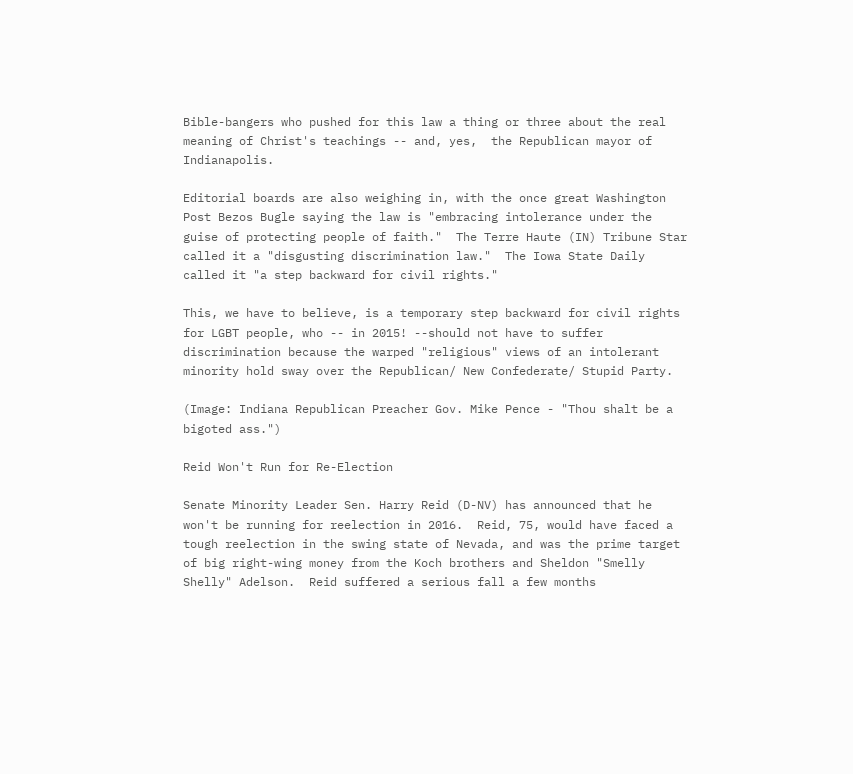Bible-bangers who pushed for this law a thing or three about the real meaning of Christ's teachings -- and, yes,  the Republican mayor of Indianapolis.

Editorial boards are also weighing in, with the once great Washington Post Bezos Bugle saying the law is "embracing intolerance under the guise of protecting people of faith."  The Terre Haute (IN) Tribune Star called it a "disgusting discrimination law."  The Iowa State Daily called it "a step backward for civil rights."

This, we have to believe, is a temporary step backward for civil rights for LGBT people, who -- in 2015! --should not have to suffer discrimination because the warped "religious" views of an intolerant minority hold sway over the Republican/ New Confederate/ Stupid Party.

(Image: Indiana Republican Preacher Gov. Mike Pence - "Thou shalt be a bigoted ass.")

Reid Won't Run for Re-Election

Senate Minority Leader Sen. Harry Reid (D-NV) has announced that he won't be running for reelection in 2016.  Reid, 75, would have faced a tough reelection in the swing state of Nevada, and was the prime target of big right-wing money from the Koch brothers and Sheldon "Smelly Shelly" Adelson.  Reid suffered a serious fall a few months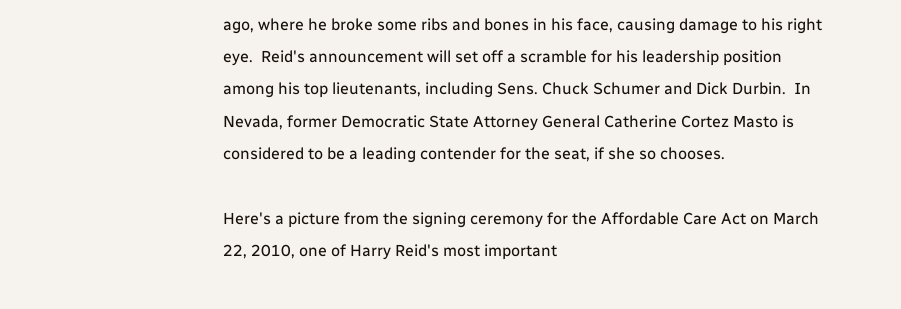ago, where he broke some ribs and bones in his face, causing damage to his right eye.  Reid's announcement will set off a scramble for his leadership position among his top lieutenants, including Sens. Chuck Schumer and Dick Durbin.  In Nevada, former Democratic State Attorney General Catherine Cortez Masto is considered to be a leading contender for the seat, if she so chooses.

Here's a picture from the signing ceremony for the Affordable Care Act on March 22, 2010, one of Harry Reid's most important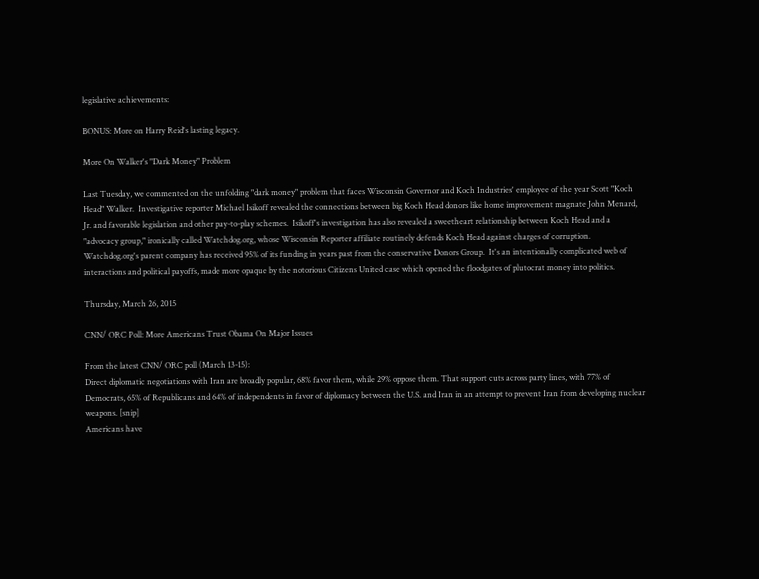legislative achievements:

BONUS: More on Harry Reid's lasting legacy.

More On Walker's "Dark Money" Problem

Last Tuesday, we commented on the unfolding "dark money" problem that faces Wisconsin Governor and Koch Industries' employee of the year Scott "Koch Head" Walker.  Investigative reporter Michael Isikoff revealed the connections between big Koch Head donors like home improvement magnate John Menard, Jr. and favorable legislation and other pay-to-play schemes.  Isikoff's investigation has also revealed a sweetheart relationship between Koch Head and a "advocacy group," ironically called Watchdog.org, whose Wisconsin Reporter affiliate routinely defends Koch Head against charges of corruption.  Watchdog.org's parent company has received 95% of its funding in years past from the conservative Donors Group.  It's an intentionally complicated web of interactions and political payoffs, made more opaque by the notorious Citizens United case which opened the floodgates of plutocrat money into politics.

Thursday, March 26, 2015

CNN/ ORC Poll: More Americans Trust Obama On Major Issues

From the latest CNN/ ORC poll (March 13-15):
Direct diplomatic negotiations with Iran are broadly popular, 68% favor them, while 29% oppose them. That support cuts across party lines, with 77% of Democrats, 65% of Republicans and 64% of independents in favor of diplomacy between the U.S. and Iran in an attempt to prevent Iran from developing nuclear weapons. [snip]
Americans have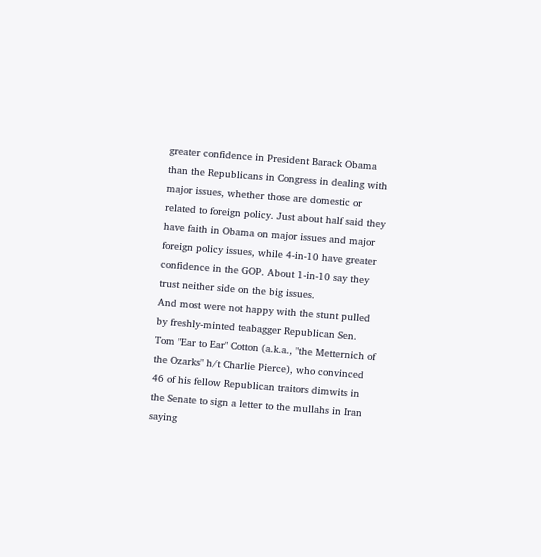greater confidence in President Barack Obama than the Republicans in Congress in dealing with major issues, whether those are domestic or related to foreign policy. Just about half said they have faith in Obama on major issues and major foreign policy issues, while 4-in-10 have greater confidence in the GOP. About 1-in-10 say they trust neither side on the big issues.
And most were not happy with the stunt pulled by freshly-minted teabagger Republican Sen. Tom "Ear to Ear" Cotton (a.k.a., "the Metternich of the Ozarks" h/t Charlie Pierce), who convinced 46 of his fellow Republican traitors dimwits in the Senate to sign a letter to the mullahs in Iran saying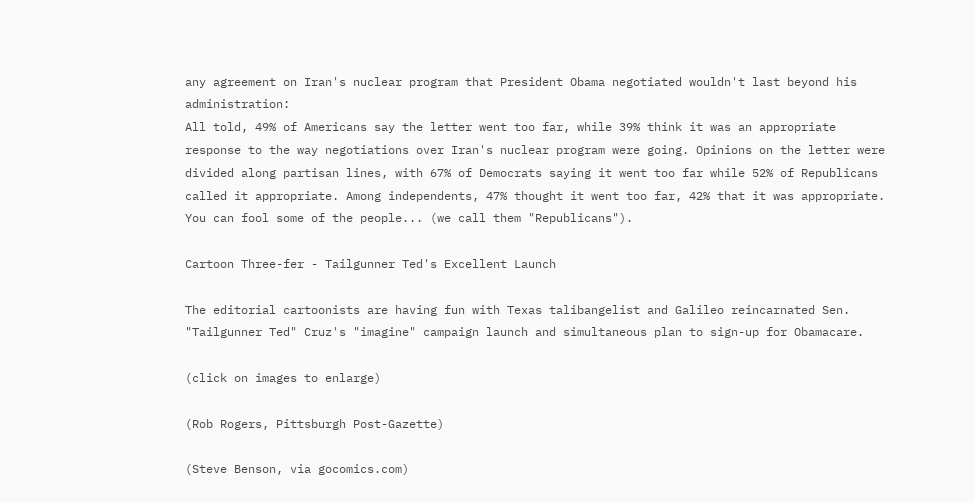any agreement on Iran's nuclear program that President Obama negotiated wouldn't last beyond his administration:
All told, 49% of Americans say the letter went too far, while 39% think it was an appropriate response to the way negotiations over Iran's nuclear program were going. Opinions on the letter were divided along partisan lines, with 67% of Democrats saying it went too far while 52% of Republicans called it appropriate. Among independents, 47% thought it went too far, 42% that it was appropriate.
You can fool some of the people... (we call them "Republicans").

Cartoon Three-fer - Tailgunner Ted's Excellent Launch

The editorial cartoonists are having fun with Texas talibangelist and Galileo reincarnated Sen. "Tailgunner Ted" Cruz's "imagine" campaign launch and simultaneous plan to sign-up for Obamacare.

(click on images to enlarge)

(Rob Rogers, Pittsburgh Post-Gazette)

(Steve Benson, via gocomics.com)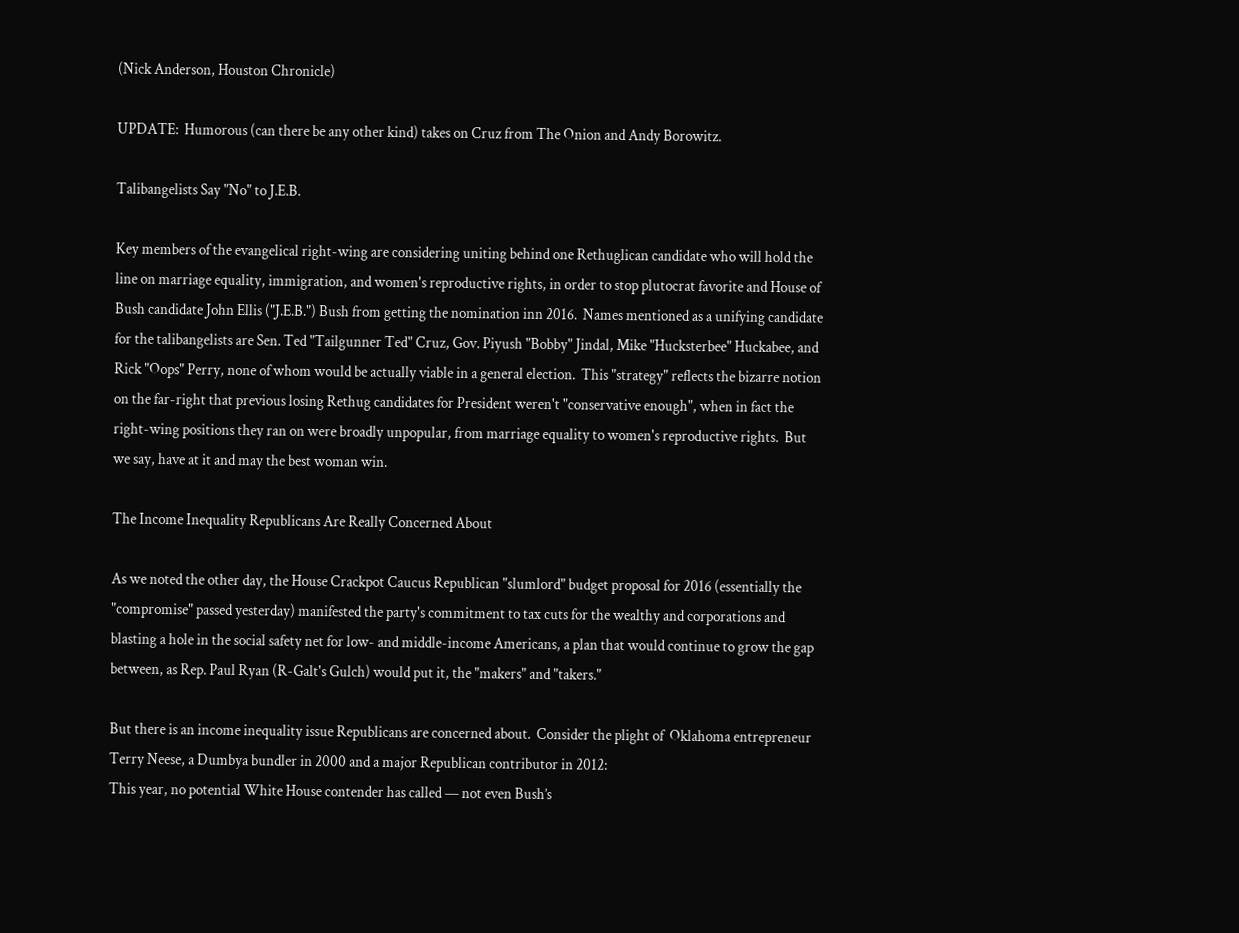(Nick Anderson, Houston Chronicle)

UPDATE:  Humorous (can there be any other kind) takes on Cruz from The Onion and Andy Borowitz.

Talibangelists Say "No" to J.E.B.

Key members of the evangelical right-wing are considering uniting behind one Rethuglican candidate who will hold the line on marriage equality, immigration, and women's reproductive rights, in order to stop plutocrat favorite and House of Bush candidate John Ellis ("J.E.B.") Bush from getting the nomination inn 2016.  Names mentioned as a unifying candidate for the talibangelists are Sen. Ted "Tailgunner Ted" Cruz, Gov. Piyush "Bobby" Jindal, Mike "Hucksterbee" Huckabee, and Rick "Oops" Perry, none of whom would be actually viable in a general election.  This "strategy" reflects the bizarre notion on the far-right that previous losing Rethug candidates for President weren't "conservative enough", when in fact the right-wing positions they ran on were broadly unpopular, from marriage equality to women's reproductive rights.  But we say, have at it and may the best woman win.

The Income Inequality Republicans Are Really Concerned About

As we noted the other day, the House Crackpot Caucus Republican "slumlord" budget proposal for 2016 (essentially the "compromise" passed yesterday) manifested the party's commitment to tax cuts for the wealthy and corporations and blasting a hole in the social safety net for low- and middle-income Americans, a plan that would continue to grow the gap between, as Rep. Paul Ryan (R-Galt's Gulch) would put it, the "makers" and "takers."

But there is an income inequality issue Republicans are concerned about.  Consider the plight of  Oklahoma entrepreneur Terry Neese, a Dumbya bundler in 2000 and a major Republican contributor in 2012:
This year, no potential White House contender has called — not even Bush’s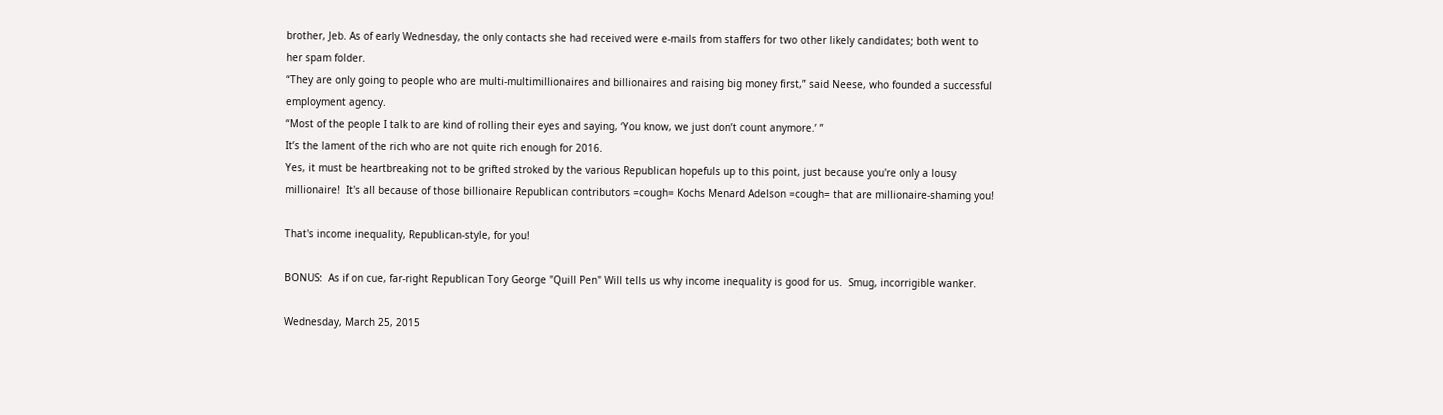brother, Jeb. As of early Wednesday, the only contacts she had received were e-mails from staffers for two other likely candidates; both went to her spam folder.
“They are only going to people who are multi-multimillionaires and billionaires and raising big money first,” said Neese, who founded a successful employment agency.
“Most of the people I talk to are kind of rolling their eyes and saying, ‘You know, we just don’t count anymore.’ ”
It’s the lament of the rich who are not quite rich enough for 2016.
Yes, it must be heartbreaking not to be grifted stroked by the various Republican hopefuls up to this point, just because you're only a lousy millionaire!  It's all because of those billionaire Republican contributors =cough= Kochs Menard Adelson =cough= that are millionaire-shaming you!

That's income inequality, Republican-style, for you!

BONUS:  As if on cue, far-right Republican Tory George "Quill Pen" Will tells us why income inequality is good for us.  Smug, incorrigible wanker.

Wednesday, March 25, 2015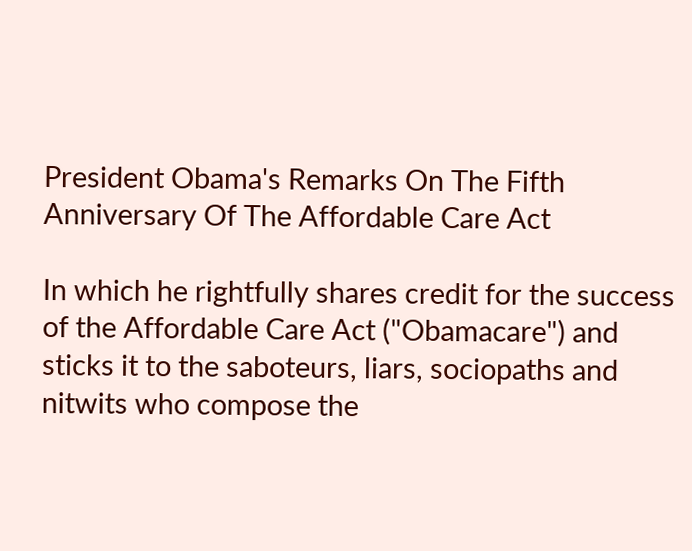President Obama's Remarks On The Fifth Anniversary Of The Affordable Care Act

In which he rightfully shares credit for the success of the Affordable Care Act ("Obamacare") and sticks it to the saboteurs, liars, sociopaths and nitwits who compose the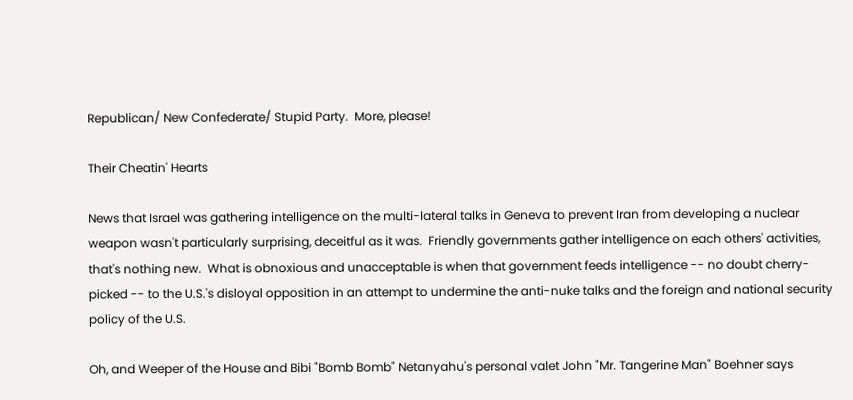Republican/ New Confederate/ Stupid Party.  More, please!

Their Cheatin' Hearts

News that Israel was gathering intelligence on the multi-lateral talks in Geneva to prevent Iran from developing a nuclear weapon wasn't particularly surprising, deceitful as it was.  Friendly governments gather intelligence on each others' activities, that's nothing new.  What is obnoxious and unacceptable is when that government feeds intelligence -- no doubt cherry-picked -- to the U.S.'s disloyal opposition in an attempt to undermine the anti-nuke talks and the foreign and national security policy of the U.S.

Oh, and Weeper of the House and Bibi "Bomb Bomb" Netanyahu's personal valet John "Mr. Tangerine Man" Boehner says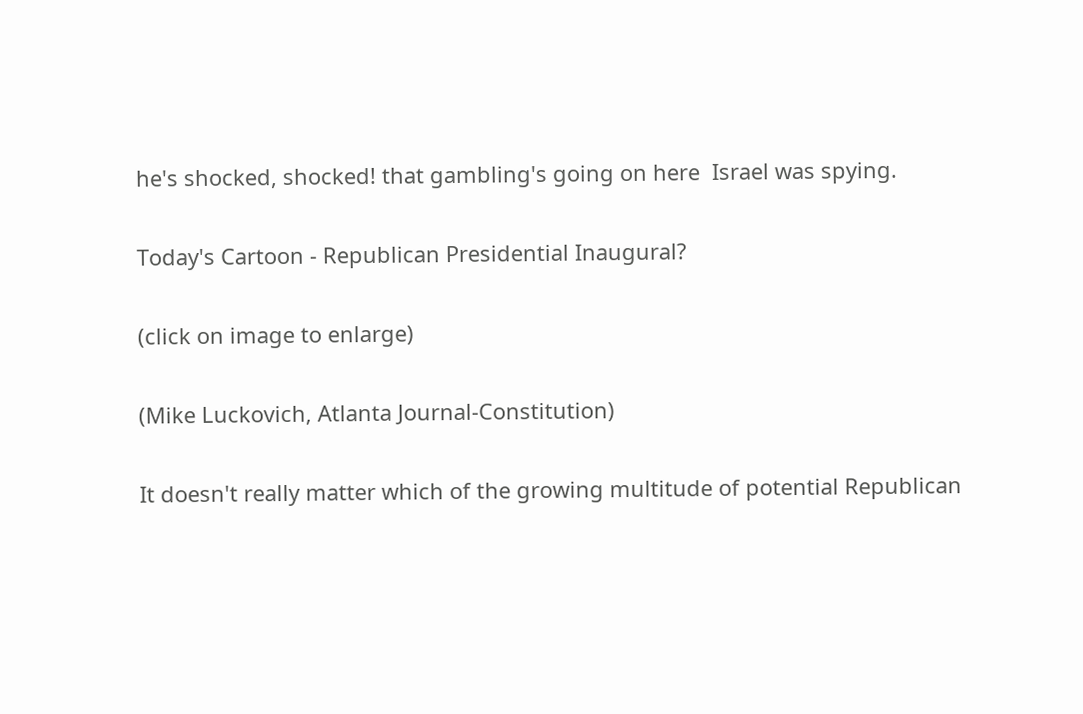he's shocked, shocked! that gambling's going on here  Israel was spying.

Today's Cartoon - Republican Presidential Inaugural?

(click on image to enlarge)

(Mike Luckovich, Atlanta Journal-Constitution)

It doesn't really matter which of the growing multitude of potential Republican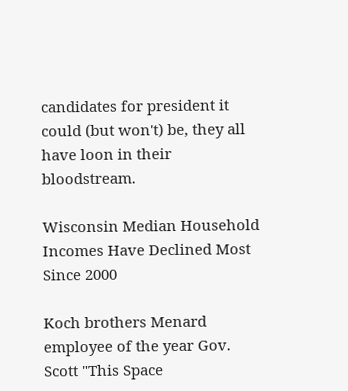candidates for president it could (but won't) be, they all have loon in their bloodstream.

Wisconsin Median Household Incomes Have Declined Most Since 2000

Koch brothers Menard employee of the year Gov. Scott "This Space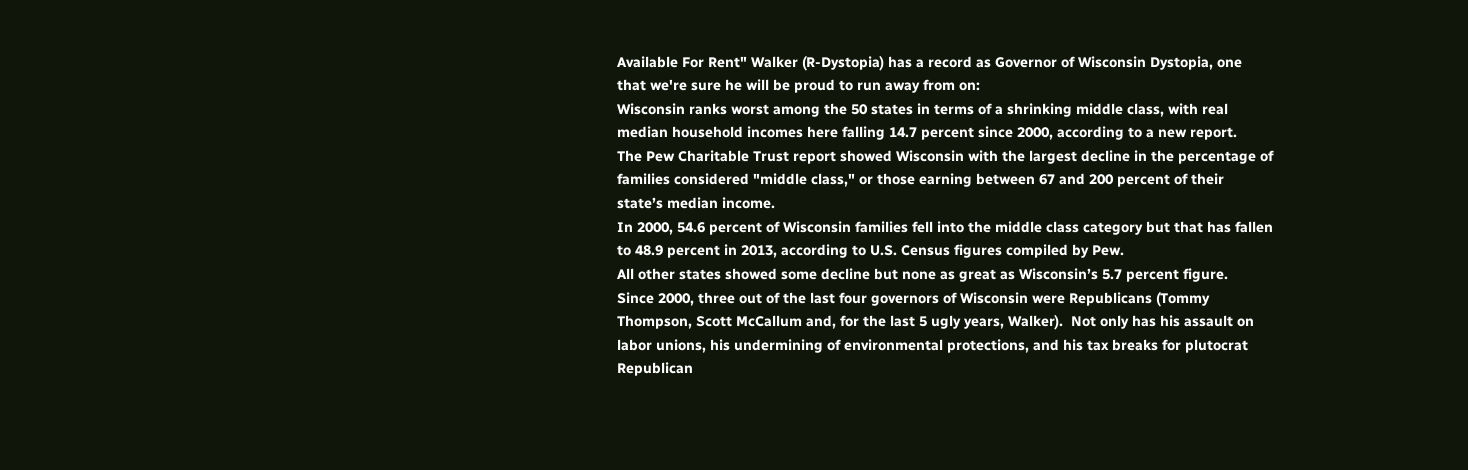Available For Rent" Walker (R-Dystopia) has a record as Governor of Wisconsin Dystopia, one that we're sure he will be proud to run away from on:
Wisconsin ranks worst among the 50 states in terms of a shrinking middle class, with real median household incomes here falling 14.7 percent since 2000, according to a new report.
The Pew Charitable Trust report showed Wisconsin with the largest decline in the percentage of families considered "middle class," or those earning between 67 and 200 percent of their state’s median income.
In 2000, 54.6 percent of Wisconsin families fell into the middle class category but that has fallen to 48.9 percent in 2013, according to U.S. Census figures compiled by Pew.
All other states showed some decline but none as great as Wisconsin’s 5.7 percent figure.
Since 2000, three out of the last four governors of Wisconsin were Republicans (Tommy Thompson, Scott McCallum and, for the last 5 ugly years, Walker).  Not only has his assault on labor unions, his undermining of environmental protections, and his tax breaks for plutocrat Republican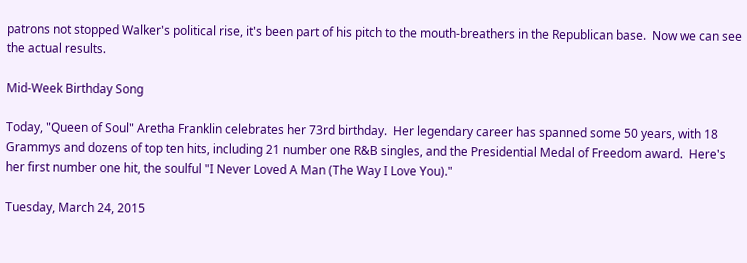patrons not stopped Walker's political rise, it's been part of his pitch to the mouth-breathers in the Republican base.  Now we can see the actual results.

Mid-Week Birthday Song

Today, "Queen of Soul" Aretha Franklin celebrates her 73rd birthday.  Her legendary career has spanned some 50 years, with 18 Grammys and dozens of top ten hits, including 21 number one R&B singles, and the Presidential Medal of Freedom award.  Here's her first number one hit, the soulful "I Never Loved A Man (The Way I Love You)."

Tuesday, March 24, 2015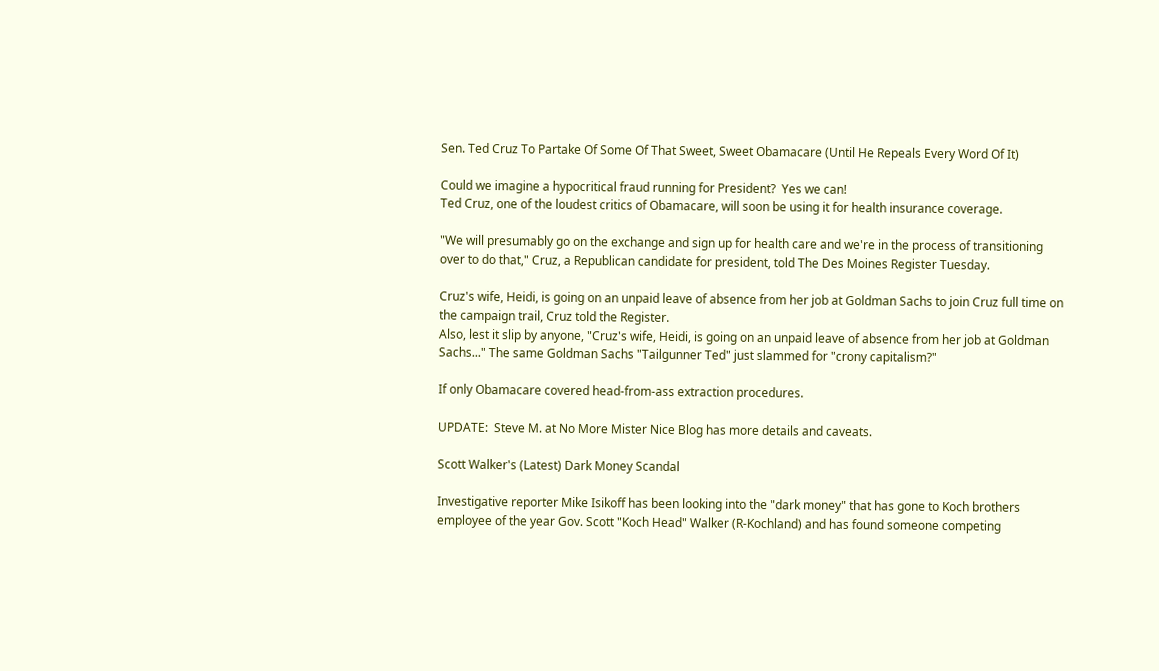Sen. Ted Cruz To Partake Of Some Of That Sweet, Sweet Obamacare (Until He Repeals Every Word Of It)

Could we imagine a hypocritical fraud running for President?  Yes we can!
Ted Cruz, one of the loudest critics of Obamacare, will soon be using it for health insurance coverage.

"We will presumably go on the exchange and sign up for health care and we're in the process of transitioning over to do that," Cruz, a Republican candidate for president, told The Des Moines Register Tuesday.

Cruz's wife, Heidi, is going on an unpaid leave of absence from her job at Goldman Sachs to join Cruz full time on the campaign trail, Cruz told the Register.
Also, lest it slip by anyone, "Cruz's wife, Heidi, is going on an unpaid leave of absence from her job at Goldman Sachs..." The same Goldman Sachs "Tailgunner Ted" just slammed for "crony capitalism?"

If only Obamacare covered head-from-ass extraction procedures.

UPDATE:  Steve M. at No More Mister Nice Blog has more details and caveats.

Scott Walker's (Latest) Dark Money Scandal

Investigative reporter Mike Isikoff has been looking into the "dark money" that has gone to Koch brothers employee of the year Gov. Scott "Koch Head" Walker (R-Kochland) and has found someone competing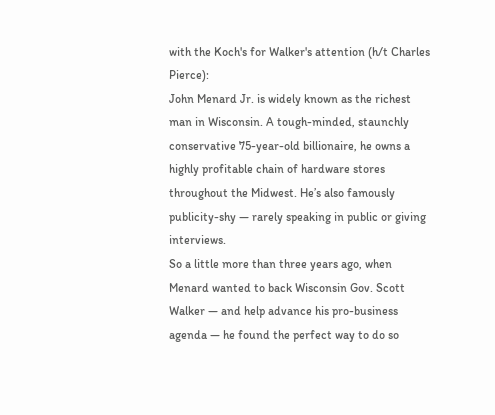with the Koch's for Walker's attention (h/t Charles Pierce):
John Menard Jr. is widely known as the richest man in Wisconsin. A tough-minded, staunchly conservative 75-year-old billionaire, he owns a highly profitable chain of hardware stores throughout the Midwest. He’s also famously publicity-shy — rarely speaking in public or giving interviews.
So a little more than three years ago, when Menard wanted to back Wisconsin Gov. Scott Walker — and help advance his pro-business agenda — he found the perfect way to do so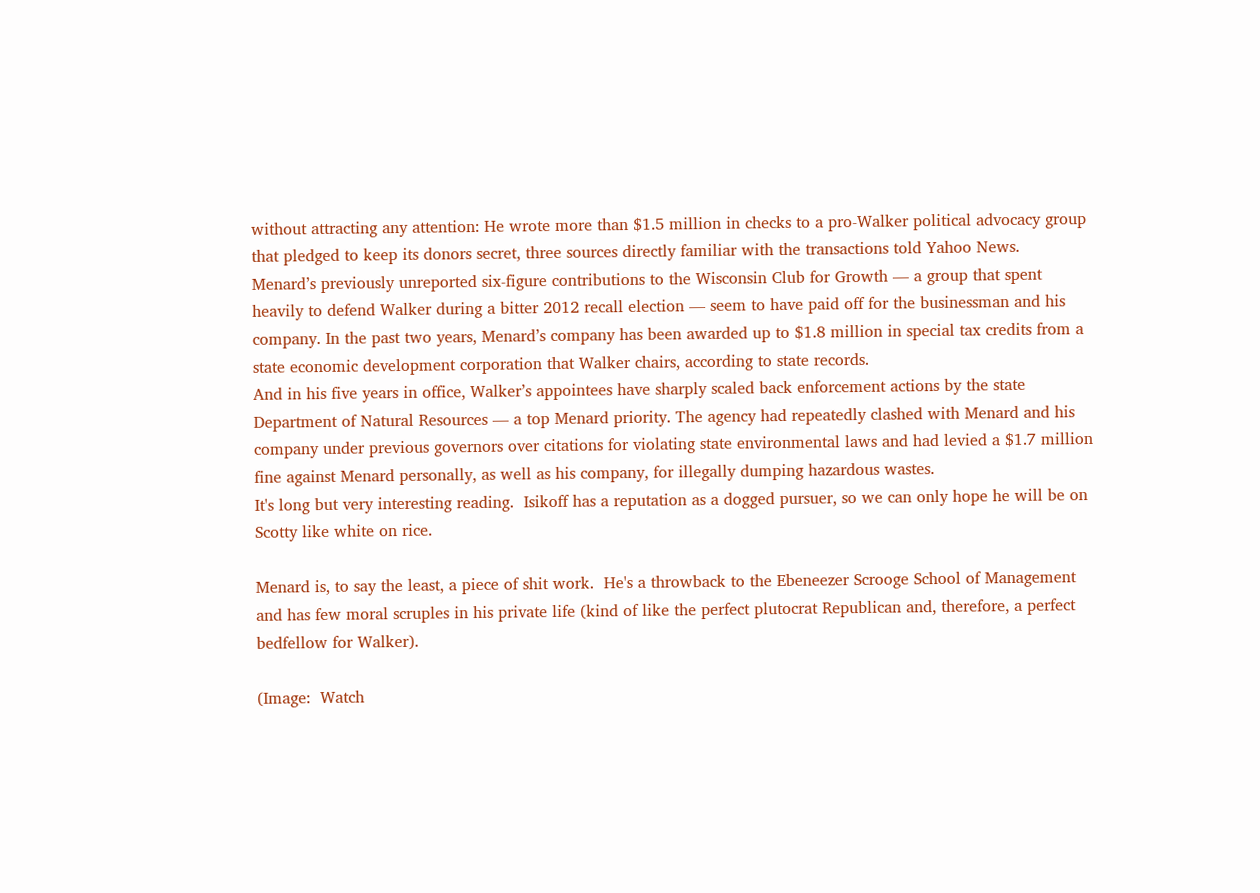without attracting any attention: He wrote more than $1.5 million in checks to a pro-Walker political advocacy group that pledged to keep its donors secret, three sources directly familiar with the transactions told Yahoo News.
Menard’s previously unreported six-figure contributions to the Wisconsin Club for Growth — a group that spent heavily to defend Walker during a bitter 2012 recall election — seem to have paid off for the businessman and his company. In the past two years, Menard’s company has been awarded up to $1.8 million in special tax credits from a state economic development corporation that Walker chairs, according to state records.
And in his five years in office, Walker’s appointees have sharply scaled back enforcement actions by the state Department of Natural Resources — a top Menard priority. The agency had repeatedly clashed with Menard and his company under previous governors over citations for violating state environmental laws and had levied a $1.7 million fine against Menard personally, as well as his company, for illegally dumping hazardous wastes.
It's long but very interesting reading.  Isikoff has a reputation as a dogged pursuer, so we can only hope he will be on Scotty like white on rice.

Menard is, to say the least, a piece of shit work.  He's a throwback to the Ebeneezer Scrooge School of Management and has few moral scruples in his private life (kind of like the perfect plutocrat Republican and, therefore, a perfect bedfellow for Walker).

(Image:  Watch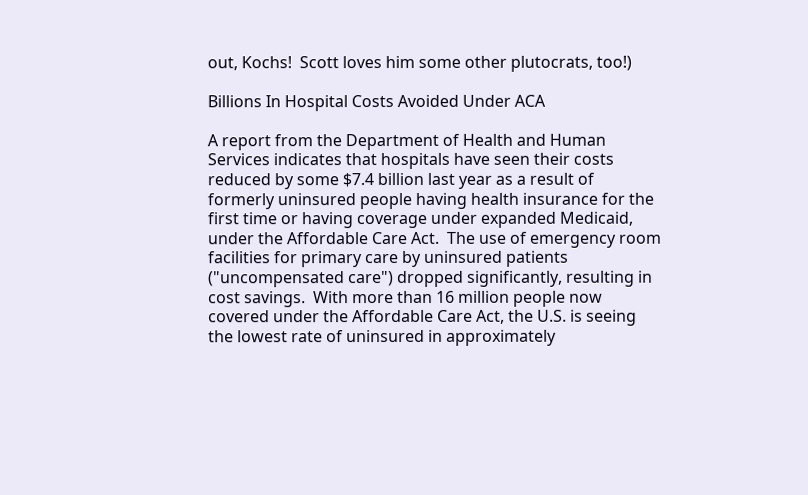out, Kochs!  Scott loves him some other plutocrats, too!)

Billions In Hospital Costs Avoided Under ACA

A report from the Department of Health and Human Services indicates that hospitals have seen their costs reduced by some $7.4 billion last year as a result of formerly uninsured people having health insurance for the first time or having coverage under expanded Medicaid, under the Affordable Care Act.  The use of emergency room facilities for primary care by uninsured patients ("uncompensated care") dropped significantly, resulting in cost savings.  With more than 16 million people now covered under the Affordable Care Act, the U.S. is seeing the lowest rate of uninsured in approximately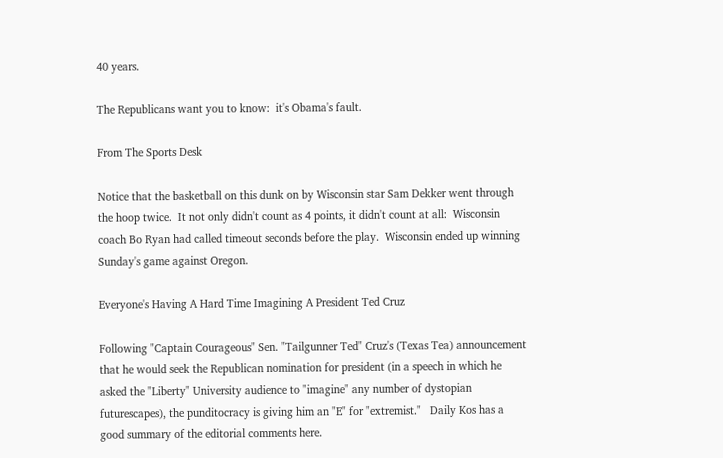40 years.

The Republicans want you to know:  it's Obama's fault.

From The Sports Desk

Notice that the basketball on this dunk on by Wisconsin star Sam Dekker went through the hoop twice.  It not only didn't count as 4 points, it didn't count at all:  Wisconsin coach Bo Ryan had called timeout seconds before the play.  Wisconsin ended up winning Sunday's game against Oregon.

Everyone's Having A Hard Time Imagining A President Ted Cruz

Following "Captain Courageous" Sen. "Tailgunner Ted" Cruz's (Texas Tea) announcement that he would seek the Republican nomination for president (in a speech in which he asked the "Liberty" University audience to "imagine" any number of dystopian futurescapes), the punditocracy is giving him an "E" for "extremist."   Daily Kos has a  good summary of the editorial comments here.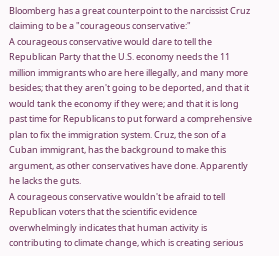Bloomberg has a great counterpoint to the narcissist Cruz claiming to be a "courageous conservative:"
A courageous conservative would dare to tell the Republican Party that the U.S. economy needs the 11 million immigrants who are here illegally, and many more besides; that they aren't going to be deported, and that it would tank the economy if they were; and that it is long past time for Republicans to put forward a comprehensive plan to fix the immigration system. Cruz, the son of a Cuban immigrant, has the background to make this argument, as other conservatives have done. Apparently he lacks the guts.
A courageous conservative wouldn't be afraid to tell Republican voters that the scientific evidence overwhelmingly indicates that human activity is contributing to climate change, which is creating serious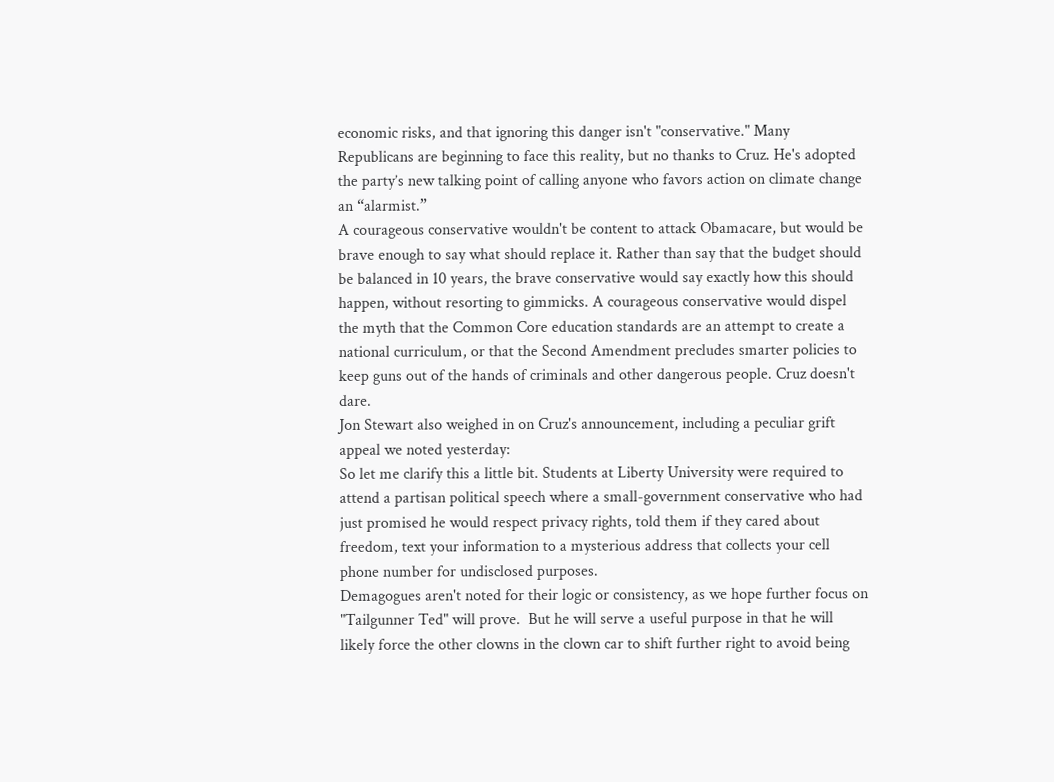economic risks, and that ignoring this danger isn't "conservative." Many Republicans are beginning to face this reality, but no thanks to Cruz. He's adopted the party’s new talking point of calling anyone who favors action on climate change an “alarmist.”
A courageous conservative wouldn't be content to attack Obamacare, but would be brave enough to say what should replace it. Rather than say that the budget should be balanced in 10 years, the brave conservative would say exactly how this should happen, without resorting to gimmicks. A courageous conservative would dispel the myth that the Common Core education standards are an attempt to create a national curriculum, or that the Second Amendment precludes smarter policies to keep guns out of the hands of criminals and other dangerous people. Cruz doesn't dare.
Jon Stewart also weighed in on Cruz's announcement, including a peculiar grift appeal we noted yesterday:
So let me clarify this a little bit. Students at Liberty University were required to attend a partisan political speech where a small-government conservative who had just promised he would respect privacy rights, told them if they cared about freedom, text your information to a mysterious address that collects your cell phone number for undisclosed purposes.
Demagogues aren't noted for their logic or consistency, as we hope further focus on "Tailgunner Ted" will prove.  But he will serve a useful purpose in that he will likely force the other clowns in the clown car to shift further right to avoid being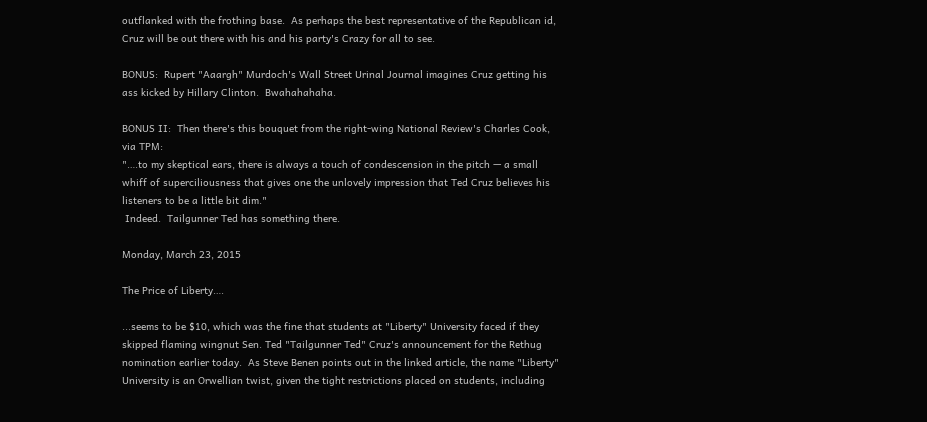outflanked with the frothing base.  As perhaps the best representative of the Republican id, Cruz will be out there with his and his party's Crazy for all to see.

BONUS:  Rupert "Aaargh" Murdoch's Wall Street Urinal Journal imagines Cruz getting his ass kicked by Hillary Clinton.  Bwahahahaha.

BONUS II:  Then there's this bouquet from the right-wing National Review's Charles Cook, via TPM:
"….to my skeptical ears, there is always a touch of condescension in the pitch — a small whiff of superciliousness that gives one the unlovely impression that Ted Cruz believes his listeners to be a little bit dim."
 Indeed.  Tailgunner Ted has something there.

Monday, March 23, 2015

The Price of Liberty….

...seems to be $10, which was the fine that students at "Liberty" University faced if they skipped flaming wingnut Sen. Ted "Tailgunner Ted" Cruz's announcement for the Rethug nomination earlier today.  As Steve Benen points out in the linked article, the name "Liberty" University is an Orwellian twist, given the tight restrictions placed on students, including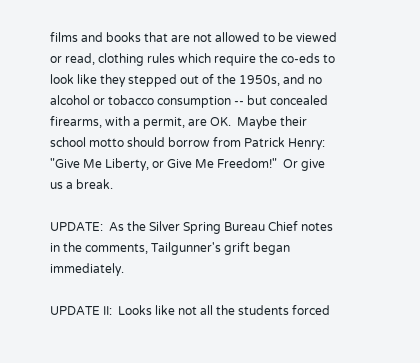films and books that are not allowed to be viewed or read, clothing rules which require the co-eds to look like they stepped out of the 1950s, and no alcohol or tobacco consumption -- but concealed firearms, with a permit, are OK.  Maybe their school motto should borrow from Patrick Henry:  "Give Me Liberty, or Give Me Freedom!"  Or give us a break.

UPDATE:  As the Silver Spring Bureau Chief notes in the comments, Tailgunner's grift began immediately.

UPDATE II:  Looks like not all the students forced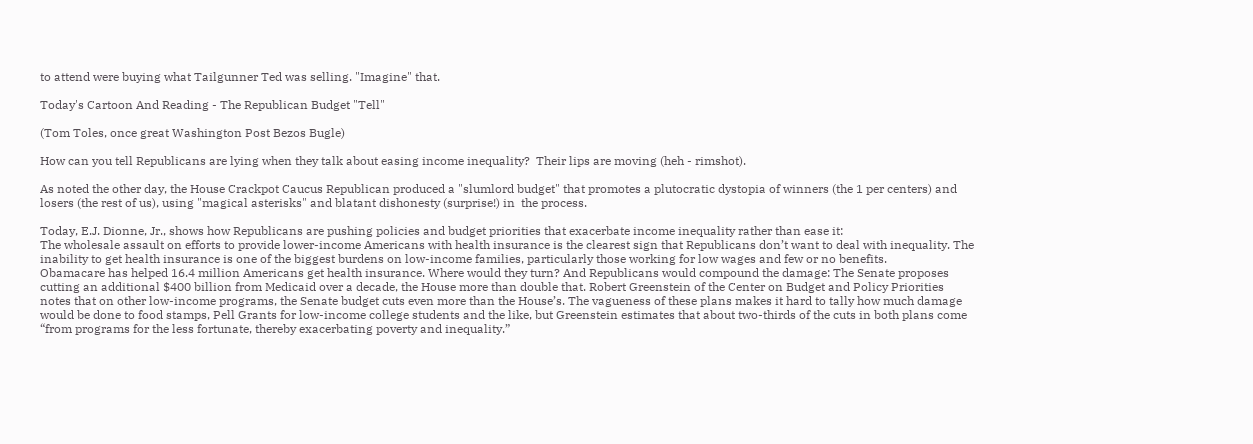to attend were buying what Tailgunner Ted was selling. "Imagine" that.

Today's Cartoon And Reading - The Republican Budget "Tell"

(Tom Toles, once great Washington Post Bezos Bugle)

How can you tell Republicans are lying when they talk about easing income inequality?  Their lips are moving (heh - rimshot).

As noted the other day, the House Crackpot Caucus Republican produced a "slumlord budget" that promotes a plutocratic dystopia of winners (the 1 per centers) and losers (the rest of us), using "magical asterisks" and blatant dishonesty (surprise!) in  the process.

Today, E.J. Dionne, Jr., shows how Republicans are pushing policies and budget priorities that exacerbate income inequality rather than ease it:
The wholesale assault on efforts to provide lower-income Americans with health insurance is the clearest sign that Republicans don’t want to deal with inequality. The inability to get health insurance is one of the biggest burdens on low-income families, particularly those working for low wages and few or no benefits.
Obamacare has helped 16.4 million Americans get health insurance. Where would they turn? And Republicans would compound the damage: The Senate proposes cutting an additional $400 billion from Medicaid over a decade, the House more than double that. Robert Greenstein of the Center on Budget and Policy Priorities notes that on other low-income programs, the Senate budget cuts even more than the House’s. The vagueness of these plans makes it hard to tally how much damage would be done to food stamps, Pell Grants for low-income college students and the like, but Greenstein estimates that about two-thirds of the cuts in both plans come “from programs for the less fortunate, thereby exacerbating poverty and inequality.”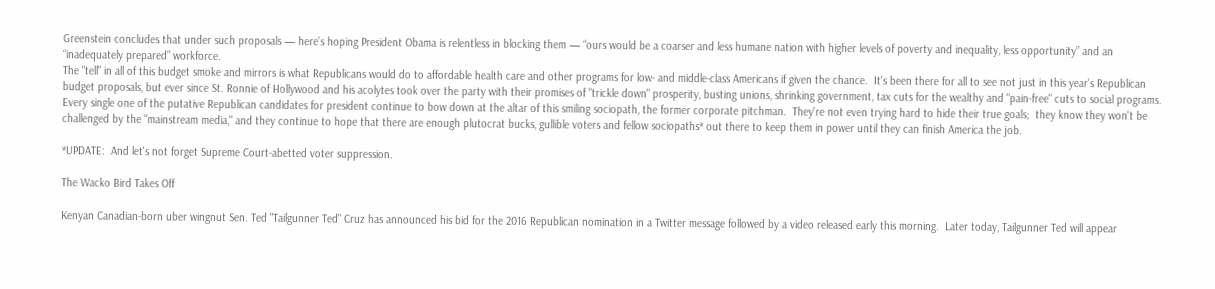Greenstein concludes that under such proposals — here’s hoping President Obama is relentless in blocking them — “ours would be a coarser and less humane nation with higher levels of poverty and inequality, less opportunity” and an “inadequately prepared” workforce.
The "tell" in all of this budget smoke and mirrors is what Republicans would do to affordable health care and other programs for low- and middle-class Americans if given the chance.  It's been there for all to see not just in this year's Republican budget proposals, but ever since St. Ronnie of Hollywood and his acolytes took over the party with their promises of "trickle down" prosperity, busting unions, shrinking government, tax cuts for the wealthy and "pain-free" cuts to social programs.  Every single one of the putative Republican candidates for president continue to bow down at the altar of this smiling sociopath, the former corporate pitchman.  They're not even trying hard to hide their true goals;  they know they won't be challenged by the "mainstream media," and they continue to hope that there are enough plutocrat bucks, gullible voters and fellow sociopaths* out there to keep them in power until they can finish America the job.

*UPDATE:  And let's not forget Supreme Court-abetted voter suppression.

The Wacko Bird Takes Off

Kenyan Canadian-born uber wingnut Sen. Ted "Tailgunner Ted" Cruz has announced his bid for the 2016 Republican nomination in a Twitter message followed by a video released early this morning.  Later today, Tailgunner Ted will appear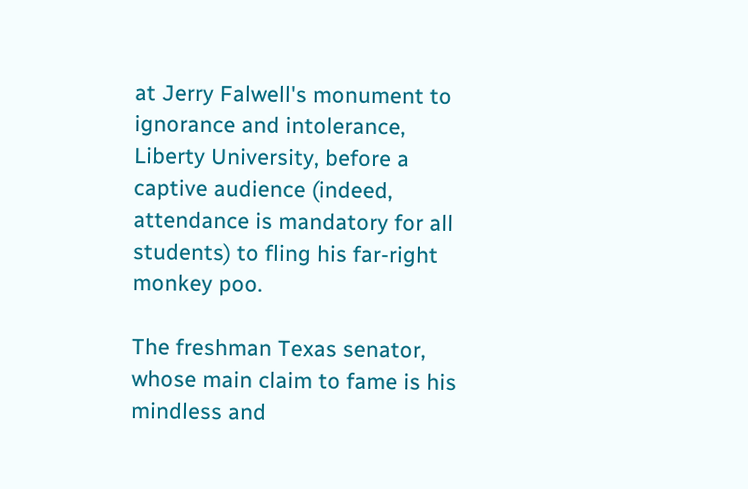at Jerry Falwell's monument to ignorance and intolerance, Liberty University, before a captive audience (indeed, attendance is mandatory for all students) to fling his far-right monkey poo.

The freshman Texas senator, whose main claim to fame is his mindless and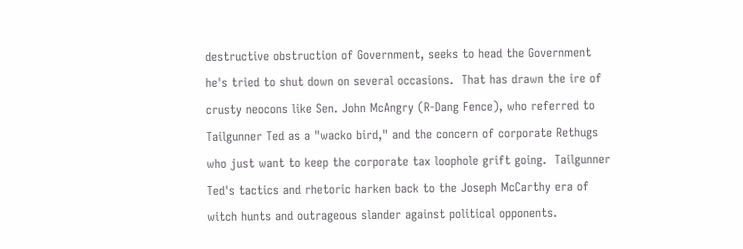destructive obstruction of Government, seeks to head the Government he's tried to shut down on several occasions.  That has drawn the ire of crusty neocons like Sen. John McAngry (R-Dang Fence), who referred to Tailgunner Ted as a "wacko bird," and the concern of corporate Rethugs who just want to keep the corporate tax loophole grift going.  Tailgunner Ted's tactics and rhetoric harken back to the Joseph McCarthy era of witch hunts and outrageous slander against political opponents.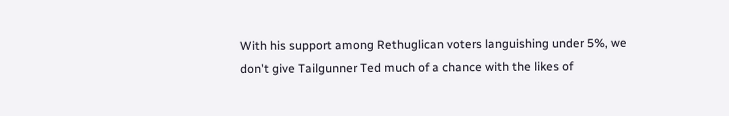With his support among Rethuglican voters languishing under 5%, we don't give Tailgunner Ted much of a chance with the likes of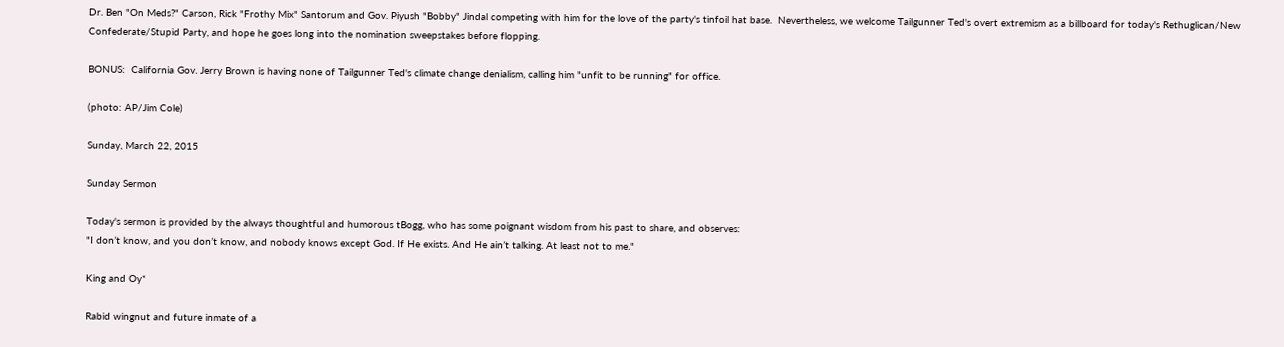Dr. Ben "On Meds?" Carson, Rick "Frothy Mix" Santorum and Gov. Piyush "Bobby" Jindal competing with him for the love of the party's tinfoil hat base.  Nevertheless, we welcome Tailgunner Ted's overt extremism as a billboard for today's Rethuglican/New Confederate/Stupid Party, and hope he goes long into the nomination sweepstakes before flopping.

BONUS:  California Gov. Jerry Brown is having none of Tailgunner Ted's climate change denialism, calling him "unfit to be running" for office.

(photo: AP/Jim Cole)

Sunday, March 22, 2015

Sunday Sermon

Today's sermon is provided by the always thoughtful and humorous tBogg, who has some poignant wisdom from his past to share, and observes:
"I don’t know, and you don’t know, and nobody knows except God. If He exists. And He ain’t talking. At least not to me."

King and Oy*

Rabid wingnut and future inmate of a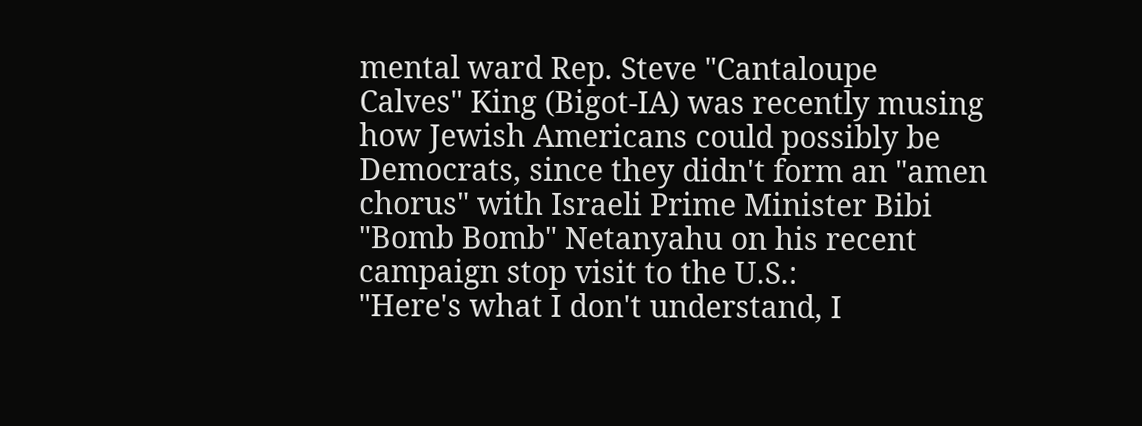mental ward Rep. Steve "Cantaloupe Calves" King (Bigot-IA) was recently musing how Jewish Americans could possibly be Democrats, since they didn't form an "amen chorus" with Israeli Prime Minister Bibi "Bomb Bomb" Netanyahu on his recent campaign stop visit to the U.S.:
"Here's what I don't understand, I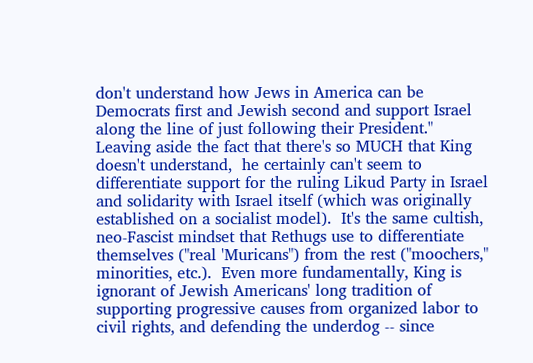don't understand how Jews in America can be Democrats first and Jewish second and support Israel along the line of just following their President."
Leaving aside the fact that there's so MUCH that King doesn't understand,  he certainly can't seem to differentiate support for the ruling Likud Party in Israel and solidarity with Israel itself (which was originally established on a socialist model).  It's the same cultish, neo-Fascist mindset that Rethugs use to differentiate themselves ("real 'Muricans") from the rest ("moochers," minorities, etc.).  Even more fundamentally, King is ignorant of Jewish Americans' long tradition of supporting progressive causes from organized labor to civil rights, and defending the underdog -- since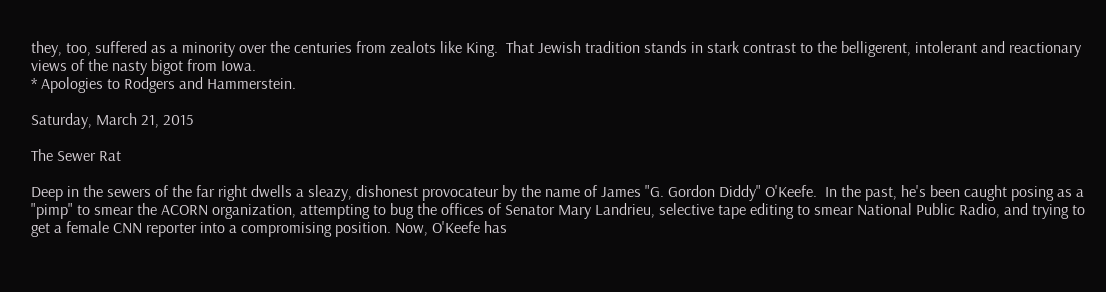they, too, suffered as a minority over the centuries from zealots like King.  That Jewish tradition stands in stark contrast to the belligerent, intolerant and reactionary views of the nasty bigot from Iowa.
* Apologies to Rodgers and Hammerstein.

Saturday, March 21, 2015

The Sewer Rat

Deep in the sewers of the far right dwells a sleazy, dishonest provocateur by the name of James "G. Gordon Diddy" O'Keefe.  In the past, he's been caught posing as a "pimp" to smear the ACORN organization, attempting to bug the offices of Senator Mary Landrieu, selective tape editing to smear National Public Radio, and trying to get a female CNN reporter into a compromising position. Now, O'Keefe has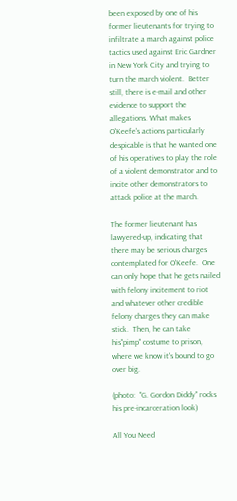been exposed by one of his former lieutenants for trying to infiltrate a march against police tactics used against Eric Gardner in New York City and trying to turn the march violent.  Better still, there is e-mail and other evidence to support the allegations. What makes O'Keefe's actions particularly despicable is that he wanted one of his operatives to play the role of a violent demonstrator and to incite other demonstrators to attack police at the march.

The former lieutenant has lawyered-up, indicating that there may be serious charges contemplated for O'Keefe.  One can only hope that he gets nailed with felony incitement to riot and whatever other credible felony charges they can make stick.  Then, he can take his"pimp" costume to prison, where we know it's bound to go over big.

(photo:  "G. Gordon Diddy" rocks his pre-incarceration look)

All You Need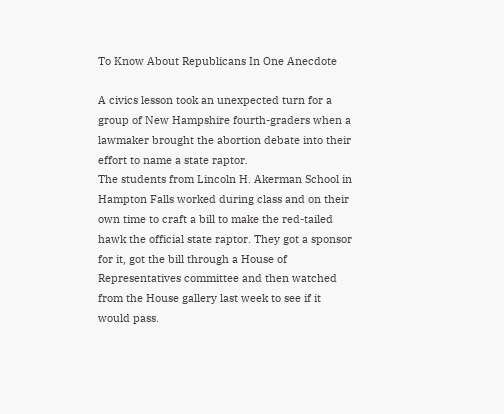To Know About Republicans In One Anecdote

A civics lesson took an unexpected turn for a group of New Hampshire fourth-graders when a lawmaker brought the abortion debate into their effort to name a state raptor.
The students from Lincoln H. Akerman School in Hampton Falls worked during class and on their own time to craft a bill to make the red-tailed hawk the official state raptor. They got a sponsor for it, got the bill through a House of Representatives committee and then watched from the House gallery last week to see if it would pass.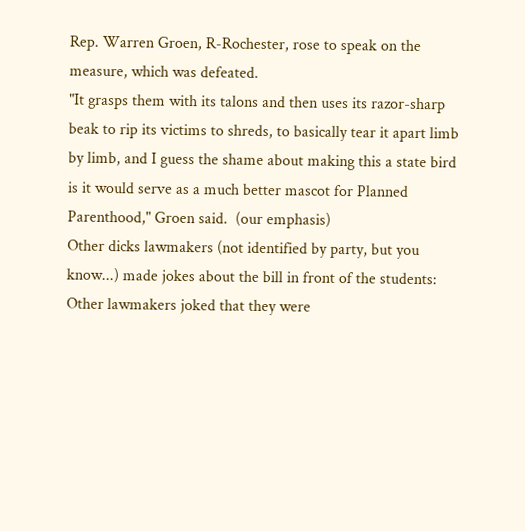Rep. Warren Groen, R-Rochester, rose to speak on the measure, which was defeated.
"It grasps them with its talons and then uses its razor-sharp beak to rip its victims to shreds, to basically tear it apart limb by limb, and I guess the shame about making this a state bird is it would serve as a much better mascot for Planned Parenthood," Groen said.  (our emphasis)
Other dicks lawmakers (not identified by party, but you know...) made jokes about the bill in front of the students:
Other lawmakers joked that they were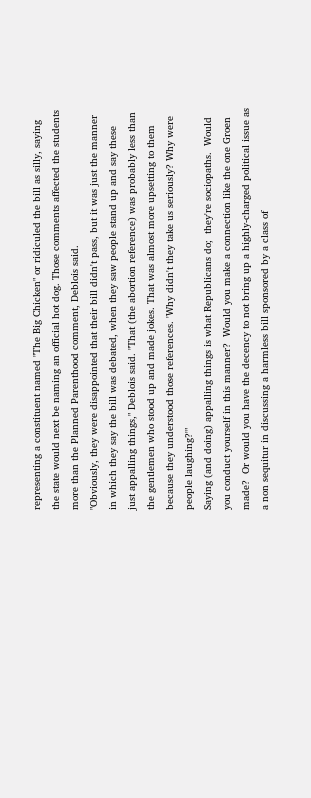representing a constituent named "The Big Chicken" or ridiculed the bill as silly, saying the state would next be naming an official hot dog. Those comments affected the students more than the Planned Parenthood comment, Deblois said.
"Obviously, they were disappointed that their bill didn't pass, but it was just the manner in which they say the bill was debated, when they saw people stand up and say these just appalling things," Deblois said. "That (the abortion reference) was probably less than the gentlemen who stood up and made jokes. That was almost more upsetting to them because they understood those references. 'Why didn't they take us seriously? Why were people laughing?'"
Saying (and doing) appalling things is what Republicans do;  they're sociopaths.  Would you conduct yourself in this manner?  Would you make a connection like the one Groen made?  Or would you have the decency to not bring up a highly-charged political issue as a non sequitur in discussing a harmless bill sponsored by a class of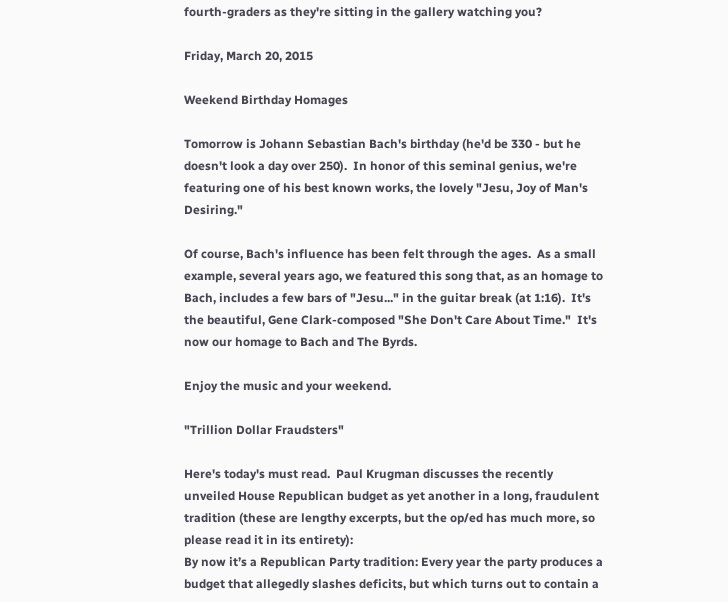fourth-graders as they're sitting in the gallery watching you?

Friday, March 20, 2015

Weekend Birthday Homages

Tomorrow is Johann Sebastian Bach's birthday (he'd be 330 - but he doesn't look a day over 250).  In honor of this seminal genius, we're featuring one of his best known works, the lovely "Jesu, Joy of Man's Desiring."

Of course, Bach's influence has been felt through the ages.  As a small example, several years ago, we featured this song that, as an homage to Bach, includes a few bars of "Jesu..." in the guitar break (at 1:16).  It's the beautiful, Gene Clark-composed "She Don't Care About Time."  It's now our homage to Bach and The Byrds.

Enjoy the music and your weekend.

"Trillion Dollar Fraudsters"

Here's today's must read.  Paul Krugman discusses the recently unveiled House Republican budget as yet another in a long, fraudulent tradition (these are lengthy excerpts, but the op/ed has much more, so please read it in its entirety):
By now it’s a Republican Party tradition: Every year the party produces a budget that allegedly slashes deficits, but which turns out to contain a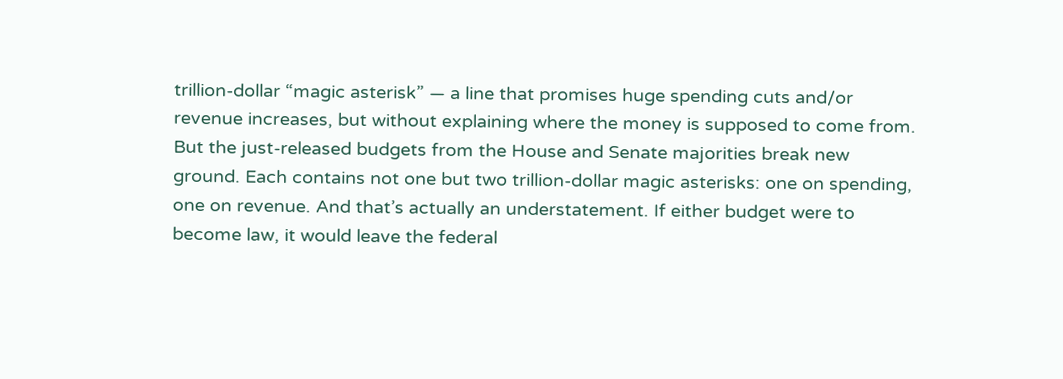trillion-dollar “magic asterisk” — a line that promises huge spending cuts and/or revenue increases, but without explaining where the money is supposed to come from.
But the just-released budgets from the House and Senate majorities break new ground. Each contains not one but two trillion-dollar magic asterisks: one on spending, one on revenue. And that’s actually an understatement. If either budget were to become law, it would leave the federal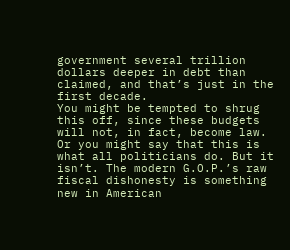government several trillion dollars deeper in debt than claimed, and that’s just in the first decade.
You might be tempted to shrug this off, since these budgets will not, in fact, become law. Or you might say that this is what all politicians do. But it isn’t. The modern G.O.P.’s raw fiscal dishonesty is something new in American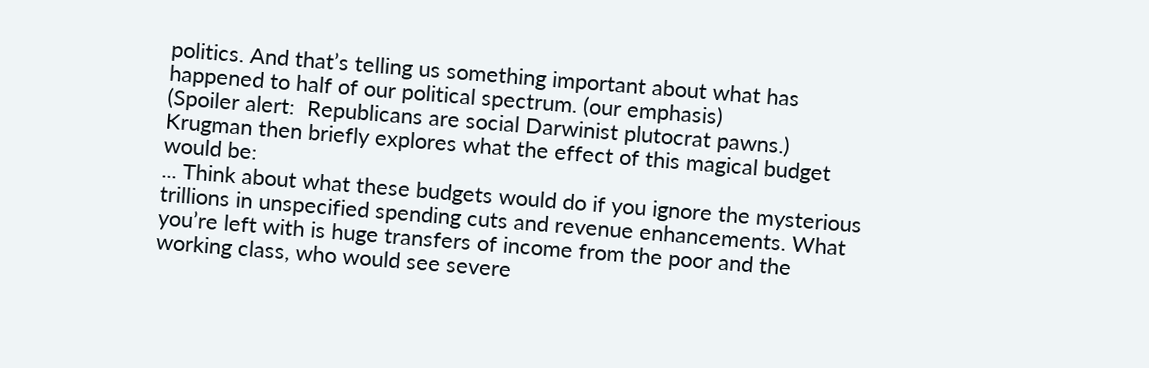politics. And that’s telling us something important about what has happened to half of our political spectrum. (our emphasis)
(Spoiler alert:  Republicans are social Darwinist plutocrat pawns.)  Krugman then briefly explores what the effect of this magical budget would be:
... Think about what these budgets would do if you ignore the mysterious trillions in unspecified spending cuts and revenue enhancements. What you’re left with is huge transfers of income from the poor and the working class, who would see severe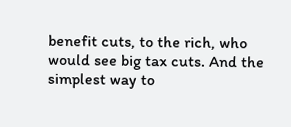benefit cuts, to the rich, who would see big tax cuts. And the simplest way to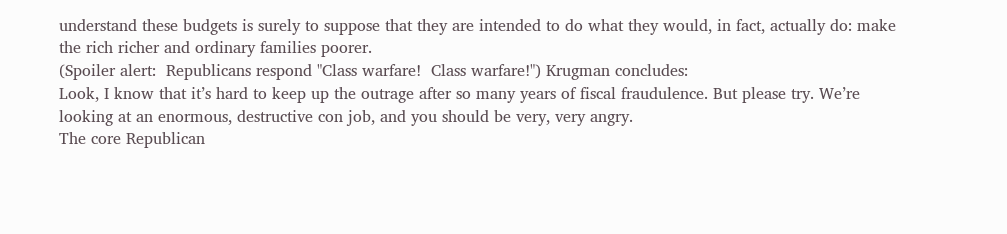understand these budgets is surely to suppose that they are intended to do what they would, in fact, actually do: make the rich richer and ordinary families poorer.
(Spoiler alert:  Republicans respond "Class warfare!  Class warfare!") Krugman concludes:
Look, I know that it’s hard to keep up the outrage after so many years of fiscal fraudulence. But please try. We’re looking at an enormous, destructive con job, and you should be very, very angry.
The core Republican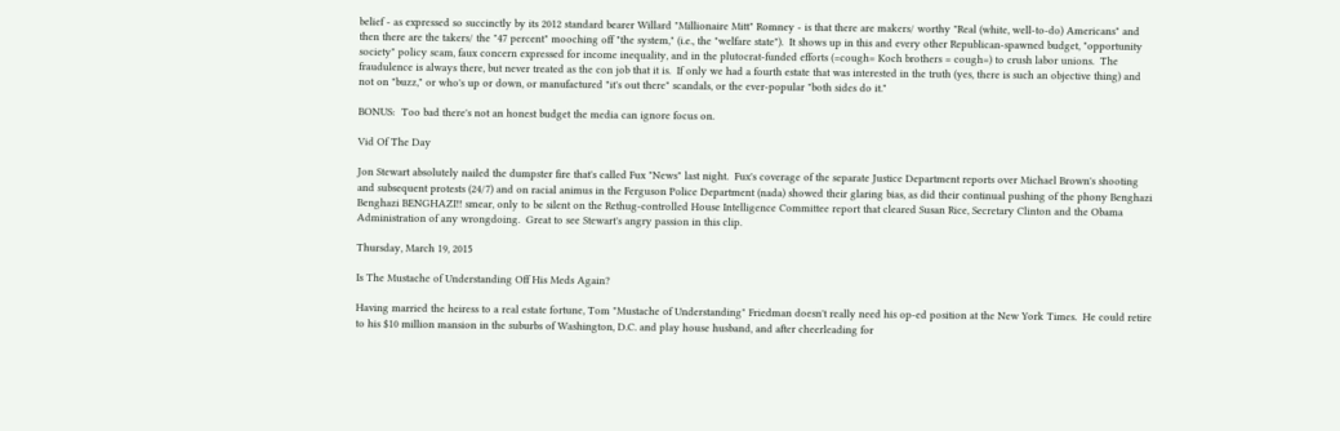belief - as expressed so succinctly by its 2012 standard bearer Willard "Millionaire Mitt" Romney - is that there are makers/ worthy "Real (white, well-to-do) Americans" and then there are the takers/ the "47 percent" mooching off "the system," (i.e., the "welfare state").  It shows up in this and every other Republican-spawned budget, "opportunity society" policy scam, faux concern expressed for income inequality, and in the plutocrat-funded efforts (=cough= Koch brothers = cough=) to crush labor unions.  The fraudulence is always there, but never treated as the con job that it is.  If only we had a fourth estate that was interested in the truth (yes, there is such an objective thing) and not on "buzz," or who's up or down, or manufactured "it's out there" scandals, or the ever-popular "both sides do it."

BONUS:  Too bad there's not an honest budget the media can ignore focus on.

Vid Of The Day

Jon Stewart absolutely nailed the dumpster fire that's called Fux "News" last night.  Fux's coverage of the separate Justice Department reports over Michael Brown's shooting and subsequent protests (24/7) and on racial animus in the Ferguson Police Department (nada) showed their glaring bias, as did their continual pushing of the phony Benghazi Benghazi BENGHAZI!! smear, only to be silent on the Rethug-controlled House Intelligence Committee report that cleared Susan Rice, Secretary Clinton and the Obama Administration of any wrongdoing.  Great to see Stewart's angry passion in this clip.

Thursday, March 19, 2015

Is The Mustache of Understanding Off His Meds Again?

Having married the heiress to a real estate fortune, Tom "Mustache of Understanding" Friedman doesn't really need his op-ed position at the New York Times.  He could retire to his $10 million mansion in the suburbs of Washington, D.C. and play house husband, and after cheerleading for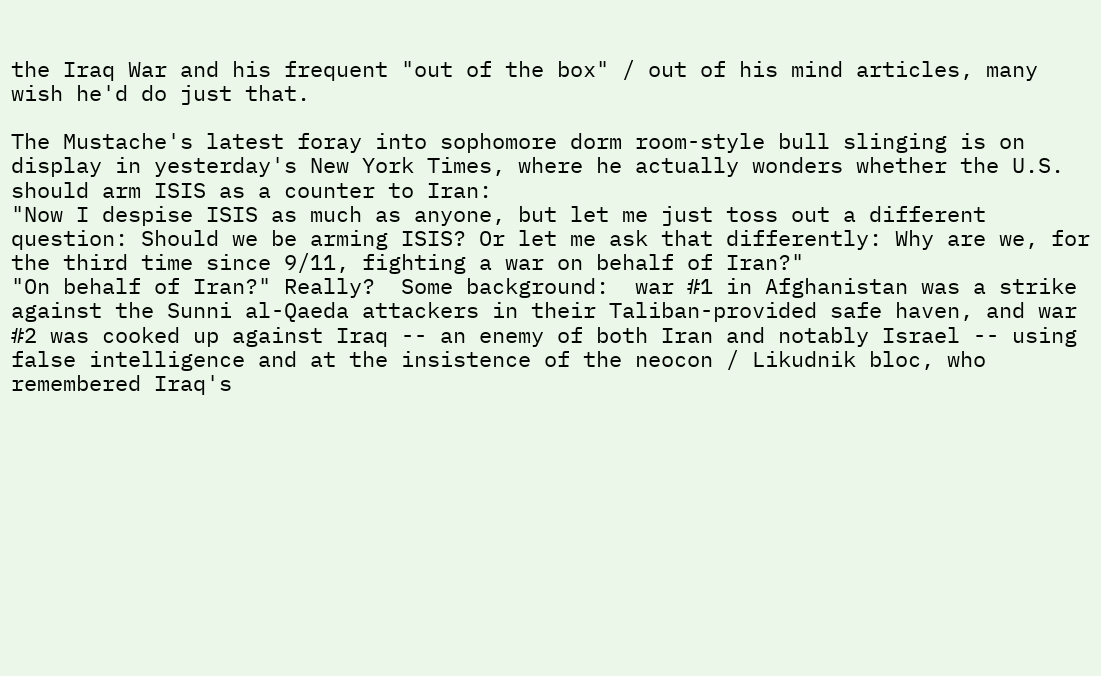the Iraq War and his frequent "out of the box" / out of his mind articles, many wish he'd do just that.

The Mustache's latest foray into sophomore dorm room-style bull slinging is on display in yesterday's New York Times, where he actually wonders whether the U.S. should arm ISIS as a counter to Iran:
"Now I despise ISIS as much as anyone, but let me just toss out a different question: Should we be arming ISIS? Or let me ask that differently: Why are we, for the third time since 9/11, fighting a war on behalf of Iran?"
"On behalf of Iran?" Really?  Some background:  war #1 in Afghanistan was a strike against the Sunni al-Qaeda attackers in their Taliban-provided safe haven, and war #2 was cooked up against Iraq -- an enemy of both Iran and notably Israel -- using false intelligence and at the insistence of the neocon / Likudnik bloc, who remembered Iraq's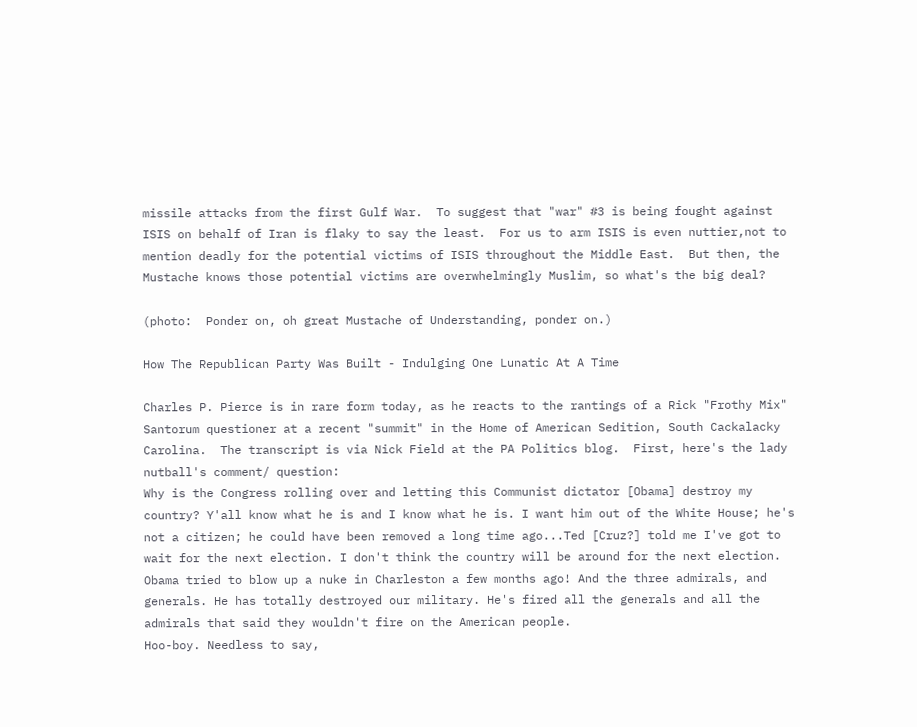missile attacks from the first Gulf War.  To suggest that "war" #3 is being fought against ISIS on behalf of Iran is flaky to say the least.  For us to arm ISIS is even nuttier,not to mention deadly for the potential victims of ISIS throughout the Middle East.  But then, the Mustache knows those potential victims are overwhelmingly Muslim, so what's the big deal?

(photo:  Ponder on, oh great Mustache of Understanding, ponder on.)

How The Republican Party Was Built - Indulging One Lunatic At A Time

Charles P. Pierce is in rare form today, as he reacts to the rantings of a Rick "Frothy Mix" Santorum questioner at a recent "summit" in the Home of American Sedition, South Cackalacky Carolina.  The transcript is via Nick Field at the PA Politics blog.  First, here's the lady nutball's comment/ question:
Why is the Congress rolling over and letting this Communist dictator [Obama] destroy my country? Y'all know what he is and I know what he is. I want him out of the White House; he's not a citizen; he could have been removed a long time ago...Ted [Cruz?] told me I've got to wait for the next election. I don't think the country will be around for the next election. Obama tried to blow up a nuke in Charleston a few months ago! And the three admirals, and generals. He has totally destroyed our military. He's fired all the generals and all the admirals that said they wouldn't fire on the American people.
Hoo-boy. Needless to say,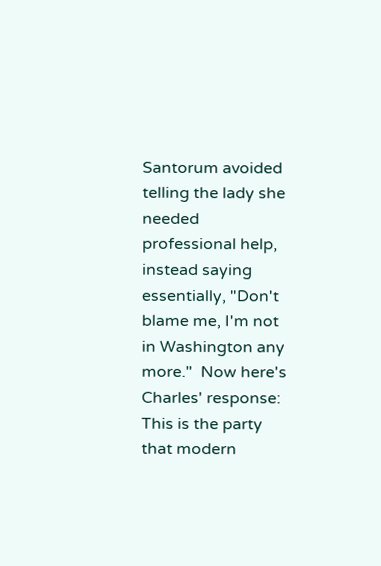Santorum avoided telling the lady she needed professional help, instead saying essentially, "Don't blame me, I'm not in Washington any more."  Now here's Charles' response:
This is the party that modern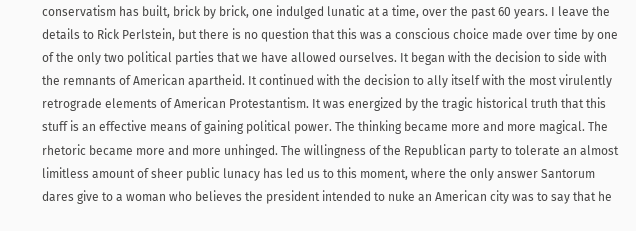conservatism has built, brick by brick, one indulged lunatic at a time, over the past 60 years. I leave the details to Rick Perlstein, but there is no question that this was a conscious choice made over time by one of the only two political parties that we have allowed ourselves. It began with the decision to side with the remnants of American apartheid. It continued with the decision to ally itself with the most virulently retrograde elements of American Protestantism. It was energized by the tragic historical truth that this stuff is an effective means of gaining political power. The thinking became more and more magical. The rhetoric became more and more unhinged. The willingness of the Republican party to tolerate an almost limitless amount of sheer public lunacy has led us to this moment, where the only answer Santorum dares give to a woman who believes the president intended to nuke an American city was to say that he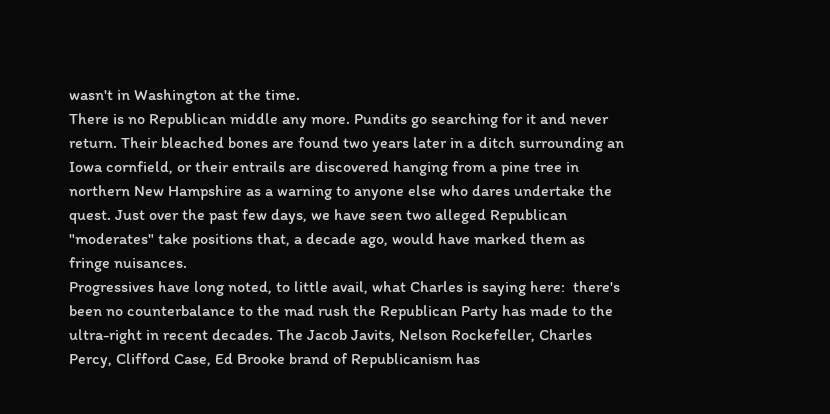wasn't in Washington at the time.
There is no Republican middle any more. Pundits go searching for it and never return. Their bleached bones are found two years later in a ditch surrounding an Iowa cornfield, or their entrails are discovered hanging from a pine tree in northern New Hampshire as a warning to anyone else who dares undertake the quest. Just over the past few days, we have seen two alleged Republican "moderates" take positions that, a decade ago, would have marked them as fringe nuisances.
Progressives have long noted, to little avail, what Charles is saying here:  there's been no counterbalance to the mad rush the Republican Party has made to the ultra-right in recent decades. The Jacob Javits, Nelson Rockefeller, Charles Percy, Clifford Case, Ed Brooke brand of Republicanism has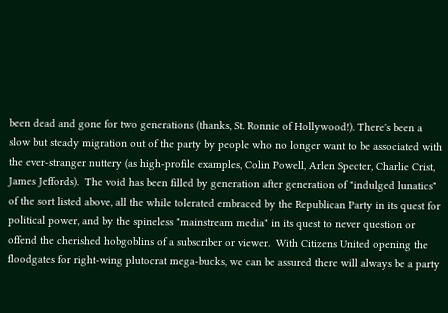been dead and gone for two generations (thanks, St. Ronnie of Hollywood!). There's been a slow but steady migration out of the party by people who no longer want to be associated with the ever-stranger nuttery (as high-profile examples, Colin Powell, Arlen Specter, Charlie Crist, James Jeffords).  The void has been filled by generation after generation of "indulged lunatics" of the sort listed above, all the while tolerated embraced by the Republican Party in its quest for political power, and by the spineless "mainstream media" in its quest to never question or offend the cherished hobgoblins of a subscriber or viewer.  With Citizens United opening the floodgates for right-wing plutocrat mega-bucks, we can be assured there will always be a party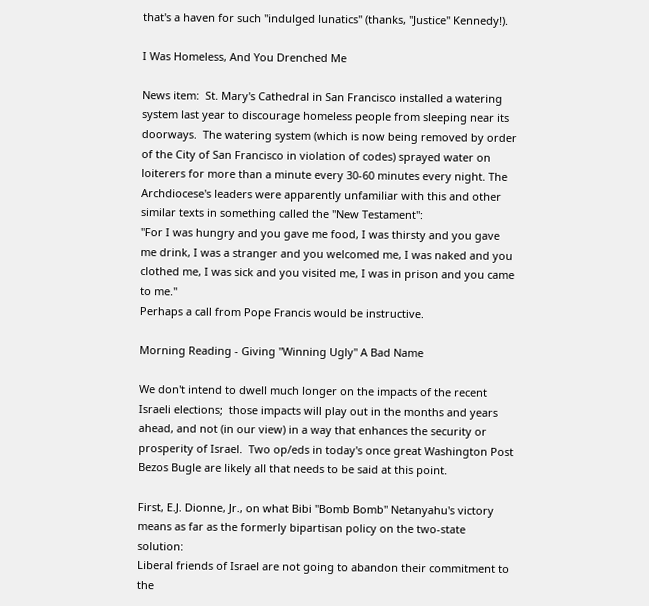that's a haven for such "indulged lunatics" (thanks, "Justice" Kennedy!).

I Was Homeless, And You Drenched Me

News item:  St. Mary's Cathedral in San Francisco installed a watering system last year to discourage homeless people from sleeping near its doorways.  The watering system (which is now being removed by order of the City of San Francisco in violation of codes) sprayed water on loiterers for more than a minute every 30-60 minutes every night. The Archdiocese's leaders were apparently unfamiliar with this and other similar texts in something called the "New Testament":
"For I was hungry and you gave me food, I was thirsty and you gave me drink, I was a stranger and you welcomed me, I was naked and you clothed me, I was sick and you visited me, I was in prison and you came to me."
Perhaps a call from Pope Francis would be instructive.

Morning Reading - Giving "Winning Ugly" A Bad Name

We don't intend to dwell much longer on the impacts of the recent Israeli elections;  those impacts will play out in the months and years ahead, and not (in our view) in a way that enhances the security or prosperity of Israel.  Two op/eds in today's once great Washington Post Bezos Bugle are likely all that needs to be said at this point.

First, E.J. Dionne, Jr., on what Bibi "Bomb Bomb" Netanyahu's victory means as far as the formerly bipartisan policy on the two-state solution:
Liberal friends of Israel are not going to abandon their commitment to the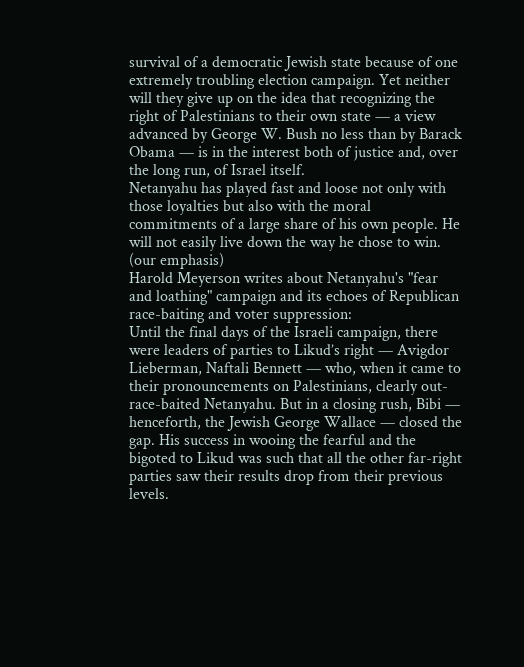survival of a democratic Jewish state because of one extremely troubling election campaign. Yet neither will they give up on the idea that recognizing the right of Palestinians to their own state — a view advanced by George W. Bush no less than by Barack Obama — is in the interest both of justice and, over the long run, of Israel itself.
Netanyahu has played fast and loose not only with those loyalties but also with the moral commitments of a large share of his own people. He will not easily live down the way he chose to win.  (our emphasis)
Harold Meyerson writes about Netanyahu's "fear and loathing" campaign and its echoes of Republican race-baiting and voter suppression:
Until the final days of the Israeli campaign, there were leaders of parties to Likud’s right — Avigdor Lieberman, Naftali Bennett — who, when it came to their pronouncements on Palestinians, clearly out-race-baited Netanyahu. But in a closing rush, Bibi — henceforth, the Jewish George Wallace — closed the gap. His success in wooing the fearful and the bigoted to Likud was such that all the other far-right parties saw their results drop from their previous levels.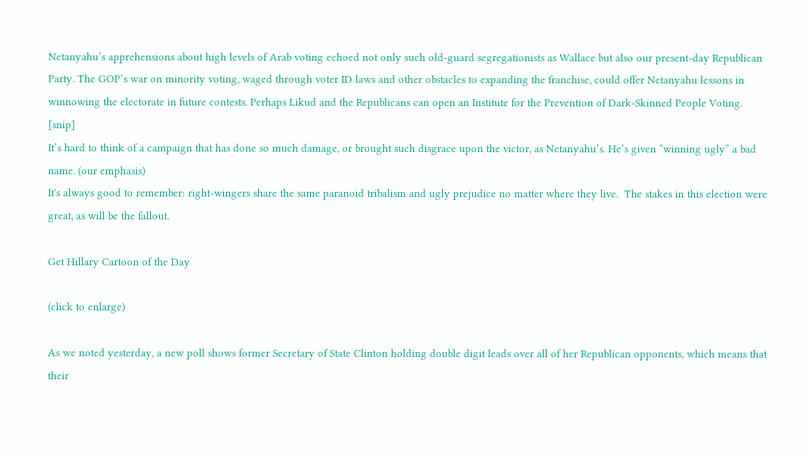Netanyahu’s apprehensions about high levels of Arab voting echoed not only such old-guard segregationists as Wallace but also our present-day Republican Party. The GOP’s war on minority voting, waged through voter ID laws and other obstacles to expanding the franchise, could offer Netanyahu lessons in winnowing the electorate in future contests. Perhaps Likud and the Republicans can open an Institute for the Prevention of Dark-Skinned People Voting. [snip]
It’s hard to think of a campaign that has done so much damage, or brought such disgrace upon the victor, as Netanyahu’s. He’s given “winning ugly” a bad name. (our emphasis)
It's always good to remember: right-wingers share the same paranoid tribalism and ugly prejudice no matter where they live.  The stakes in this election were great, as will be the fallout.

Get Hillary Cartoon of the Day

(click to enlarge)

As we noted yesterday, a new poll shows former Secretary of State Clinton holding double digit leads over all of her Republican opponents, which means that their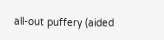all-out puffery (aided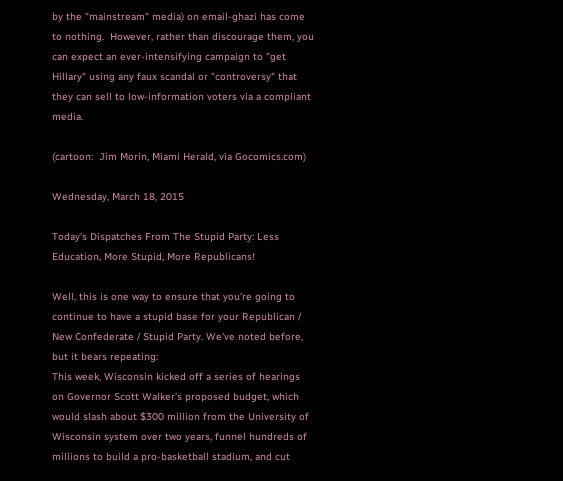by the "mainstream" media) on email-ghazi has come to nothing.  However, rather than discourage them, you can expect an ever-intensifying campaign to "get Hillary" using any faux scandal or "controversy" that they can sell to low-information voters via a compliant media.

(cartoon:  Jim Morin, Miami Herald, via Gocomics.com)

Wednesday, March 18, 2015

Today's Dispatches From The Stupid Party: Less Education, More Stupid, More Republicans!

Well, this is one way to ensure that you're going to continue to have a stupid base for your Republican / New Confederate / Stupid Party. We've noted before, but it bears repeating:
This week, Wisconsin kicked off a series of hearings on Governor Scott Walker’s proposed budget, which would slash about $300 million from the University of Wisconsin system over two years, funnel hundreds of millions to build a pro-basketball stadium, and cut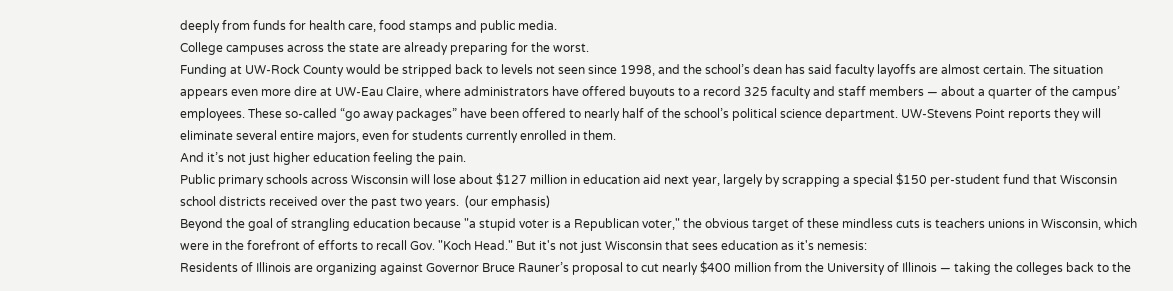deeply from funds for health care, food stamps and public media.
College campuses across the state are already preparing for the worst.
Funding at UW-Rock County would be stripped back to levels not seen since 1998, and the school’s dean has said faculty layoffs are almost certain. The situation appears even more dire at UW-Eau Claire, where administrators have offered buyouts to a record 325 faculty and staff members — about a quarter of the campus’ employees. These so-called “go away packages” have been offered to nearly half of the school’s political science department. UW-Stevens Point reports they will eliminate several entire majors, even for students currently enrolled in them.
And it’s not just higher education feeling the pain.
Public primary schools across Wisconsin will lose about $127 million in education aid next year, largely by scrapping a special $150 per-student fund that Wisconsin school districts received over the past two years.  (our emphasis)
Beyond the goal of strangling education because "a stupid voter is a Republican voter," the obvious target of these mindless cuts is teachers unions in Wisconsin, which were in the forefront of efforts to recall Gov. "Koch Head." But it's not just Wisconsin that sees education as it's nemesis:
Residents of Illinois are organizing against Governor Bruce Rauner’s proposal to cut nearly $400 million from the University of Illinois — taking the colleges back to the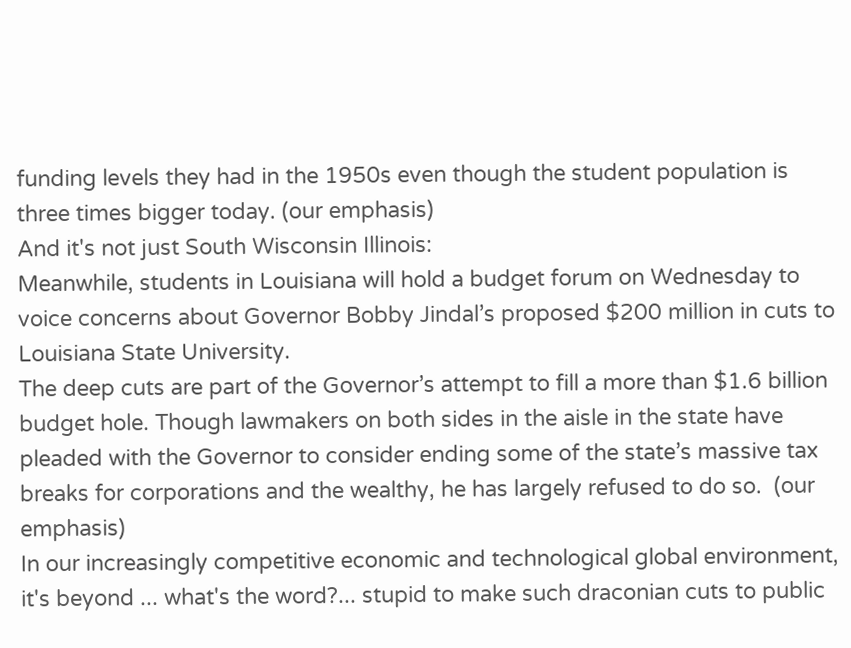funding levels they had in the 1950s even though the student population is three times bigger today. (our emphasis)
And it's not just South Wisconsin Illinois:
Meanwhile, students in Louisiana will hold a budget forum on Wednesday to voice concerns about Governor Bobby Jindal’s proposed $200 million in cuts to Louisiana State University.
The deep cuts are part of the Governor’s attempt to fill a more than $1.6 billion budget hole. Though lawmakers on both sides in the aisle in the state have pleaded with the Governor to consider ending some of the state’s massive tax breaks for corporations and the wealthy, he has largely refused to do so.  (our emphasis)
In our increasingly competitive economic and technological global environment, it's beyond ... what's the word?... stupid to make such draconian cuts to public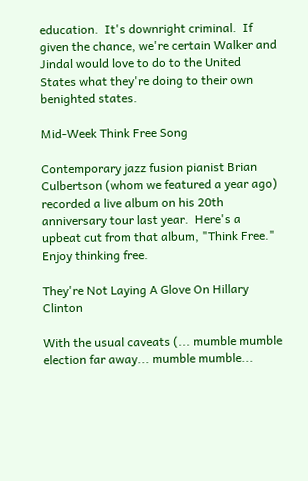education.  It's downright criminal.  If given the chance, we're certain Walker and Jindal would love to do to the United States what they're doing to their own benighted states.

Mid-Week Think Free Song

Contemporary jazz fusion pianist Brian Culbertson (whom we featured a year ago) recorded a live album on his 20th anniversary tour last year.  Here's a upbeat cut from that album, "Think Free."  Enjoy thinking free.

They're Not Laying A Glove On Hillary Clinton

With the usual caveats (... mumble mumble election far away... mumble mumble...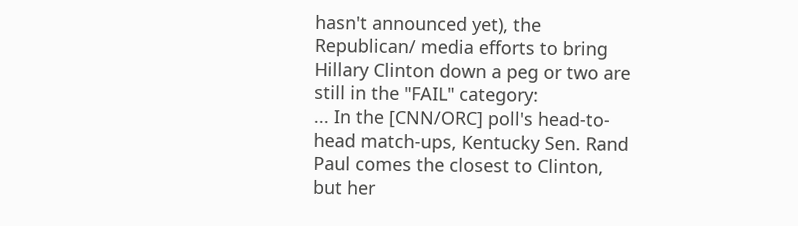hasn't announced yet), the Republican/ media efforts to bring Hillary Clinton down a peg or two are still in the "FAIL" category:
... In the [CNN/ORC] poll's head-to-head match-ups, Kentucky Sen. Rand Paul comes the closest to Clinton, but her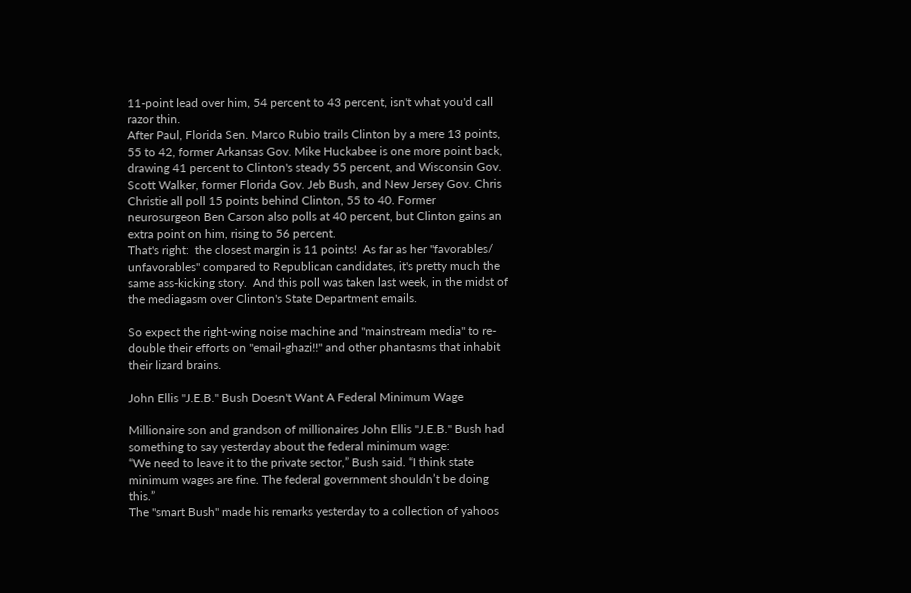11-point lead over him, 54 percent to 43 percent, isn't what you'd call razor thin.
After Paul, Florida Sen. Marco Rubio trails Clinton by a mere 13 points, 55 to 42, former Arkansas Gov. Mike Huckabee is one more point back, drawing 41 percent to Clinton's steady 55 percent, and Wisconsin Gov. Scott Walker, former Florida Gov. Jeb Bush, and New Jersey Gov. Chris Christie all poll 15 points behind Clinton, 55 to 40. Former neurosurgeon Ben Carson also polls at 40 percent, but Clinton gains an extra point on him, rising to 56 percent.
That's right:  the closest margin is 11 points!  As far as her "favorables/ unfavorables" compared to Republican candidates, it's pretty much the same ass-kicking story.  And this poll was taken last week, in the midst of the mediagasm over Clinton's State Department emails.

So expect the right-wing noise machine and "mainstream media" to re-double their efforts on "email-ghazi!!" and other phantasms that inhabit their lizard brains.

John Ellis "J.E.B." Bush Doesn't Want A Federal Minimum Wage

Millionaire son and grandson of millionaires John Ellis "J.E.B." Bush had something to say yesterday about the federal minimum wage:
“We need to leave it to the private sector,” Bush said. “I think state minimum wages are fine. The federal government shouldn’t be doing this.”
The "smart Bush" made his remarks yesterday to a collection of yahoos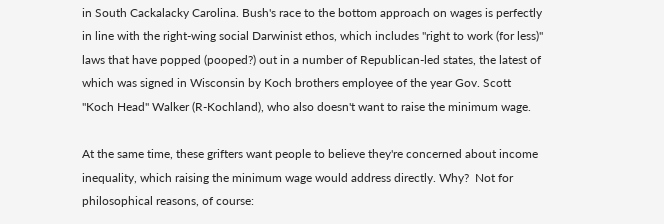in South Cackalacky Carolina. Bush's race to the bottom approach on wages is perfectly in line with the right-wing social Darwinist ethos, which includes "right to work (for less)" laws that have popped (pooped?) out in a number of Republican-led states, the latest of which was signed in Wisconsin by Koch brothers employee of the year Gov. Scott "Koch Head" Walker (R-Kochland), who also doesn't want to raise the minimum wage.

At the same time, these grifters want people to believe they're concerned about income inequality, which raising the minimum wage would address directly. Why?  Not for philosophical reasons, of course: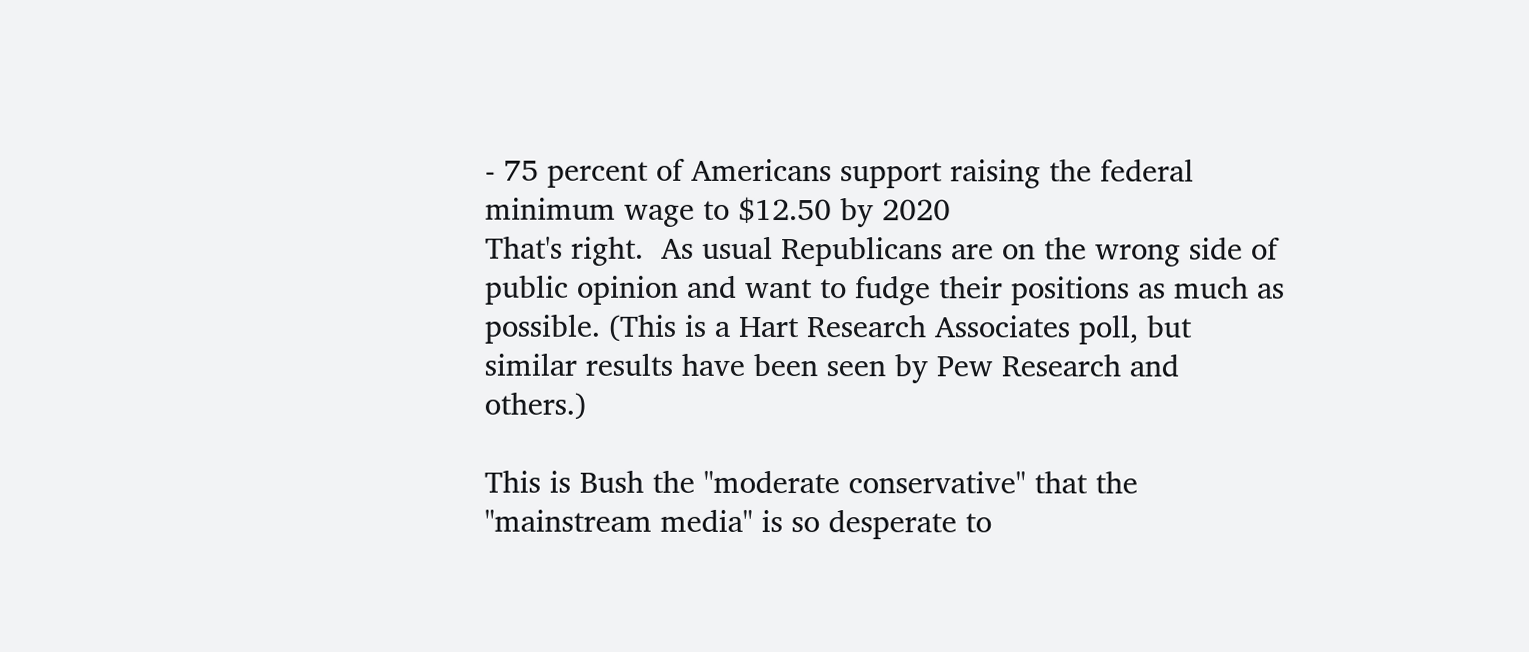- 75 percent of Americans support raising the federal minimum wage to $12.50 by 2020
That's right.  As usual Republicans are on the wrong side of public opinion and want to fudge their positions as much as possible. (This is a Hart Research Associates poll, but similar results have been seen by Pew Research and others.)

This is Bush the "moderate conservative" that the "mainstream media" is so desperate to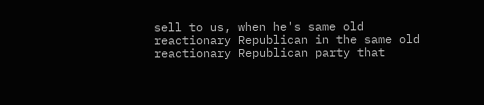sell to us, when he's same old reactionary Republican in the same old reactionary Republican party that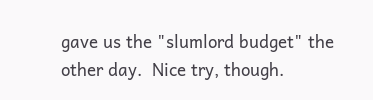gave us the "slumlord budget" the other day.  Nice try, though.